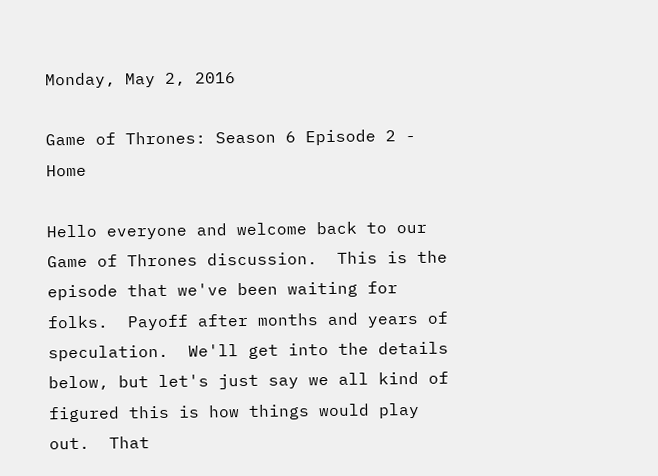Monday, May 2, 2016

Game of Thrones: Season 6 Episode 2 - Home

Hello everyone and welcome back to our Game of Thrones discussion.  This is the episode that we've been waiting for folks.  Payoff after months and years of speculation.  We'll get into the details below, but let's just say we all kind of figured this is how things would play out.  That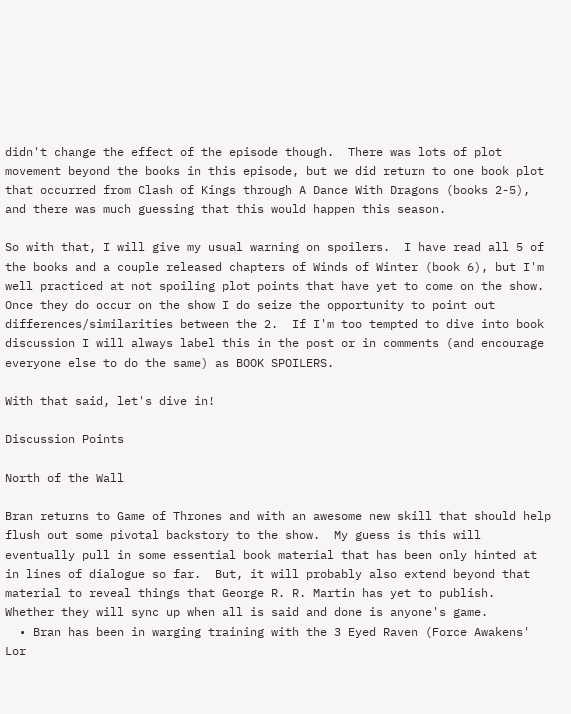didn't change the effect of the episode though.  There was lots of plot movement beyond the books in this episode, but we did return to one book plot that occurred from Clash of Kings through A Dance With Dragons (books 2-5), and there was much guessing that this would happen this season.

So with that, I will give my usual warning on spoilers.  I have read all 5 of the books and a couple released chapters of Winds of Winter (book 6), but I'm well practiced at not spoiling plot points that have yet to come on the show.  Once they do occur on the show I do seize the opportunity to point out differences/similarities between the 2.  If I'm too tempted to dive into book discussion I will always label this in the post or in comments (and encourage everyone else to do the same) as BOOK SPOILERS.

With that said, let's dive in!

Discussion Points

North of the Wall

Bran returns to Game of Thrones and with an awesome new skill that should help flush out some pivotal backstory to the show.  My guess is this will eventually pull in some essential book material that has been only hinted at in lines of dialogue so far.  But, it will probably also extend beyond that material to reveal things that George R. R. Martin has yet to publish.  Whether they will sync up when all is said and done is anyone's game.
  • Bran has been in warging training with the 3 Eyed Raven (Force Awakens' Lor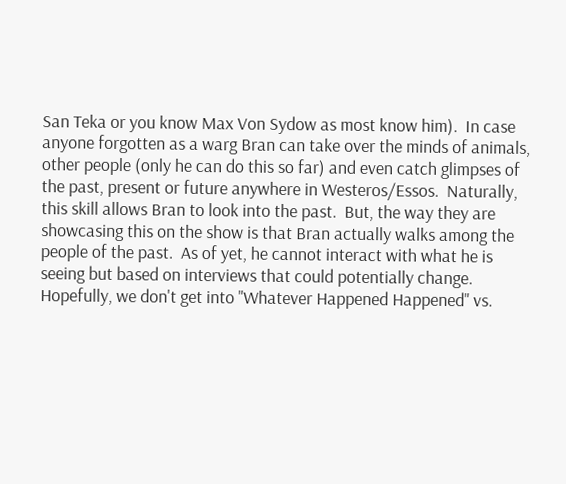San Teka or you know Max Von Sydow as most know him).  In case anyone forgotten as a warg Bran can take over the minds of animals, other people (only he can do this so far) and even catch glimpses of the past, present or future anywhere in Westeros/Essos.  Naturally, this skill allows Bran to look into the past.  But, the way they are showcasing this on the show is that Bran actually walks among the people of the past.  As of yet, he cannot interact with what he is seeing but based on interviews that could potentially change.  Hopefully, we don't get into "Whatever Happened Happened" vs.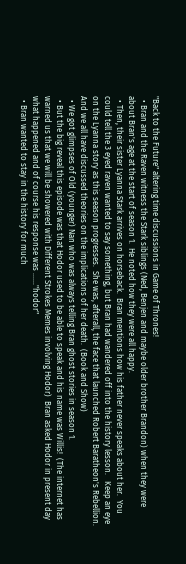"Back to the Future" altering time discussions in Game of Thrones!
  • Bran and the Raven witness the Stark siblings (Ned, Benjen and maybe older brother Brandon) when they were about Bran's age at the start of season 1.  He noted how they were all happy.
  • Then, their sister Lyanna Stark arrives on horseback.  Bran mentions how his father never speaks about her.  You could tell the 3 eyed raven wanted to say something, but Bran had wandered off into the history lesson.   Keep an eye on the Lyanna story as this season progresses.  She was, afterall, the face that launched Robert Baratheon's Rebellion.   And we all have discussed theories on the implications of her death.  (Book and Show)
  • We got glimpses of Old (younger) Nan who was always telling Bran ghost stories in season 1.
  • But the big reveal this episode was that Hodor used to be able to speak and his name was Willis!  (The internet has warned us that we will be showered with Different Strokes Memes involving Hodor)  Bran asked Hodor in present day what happened and of course his response was ......"hodor"
  • Bran wanted to stay in the history for much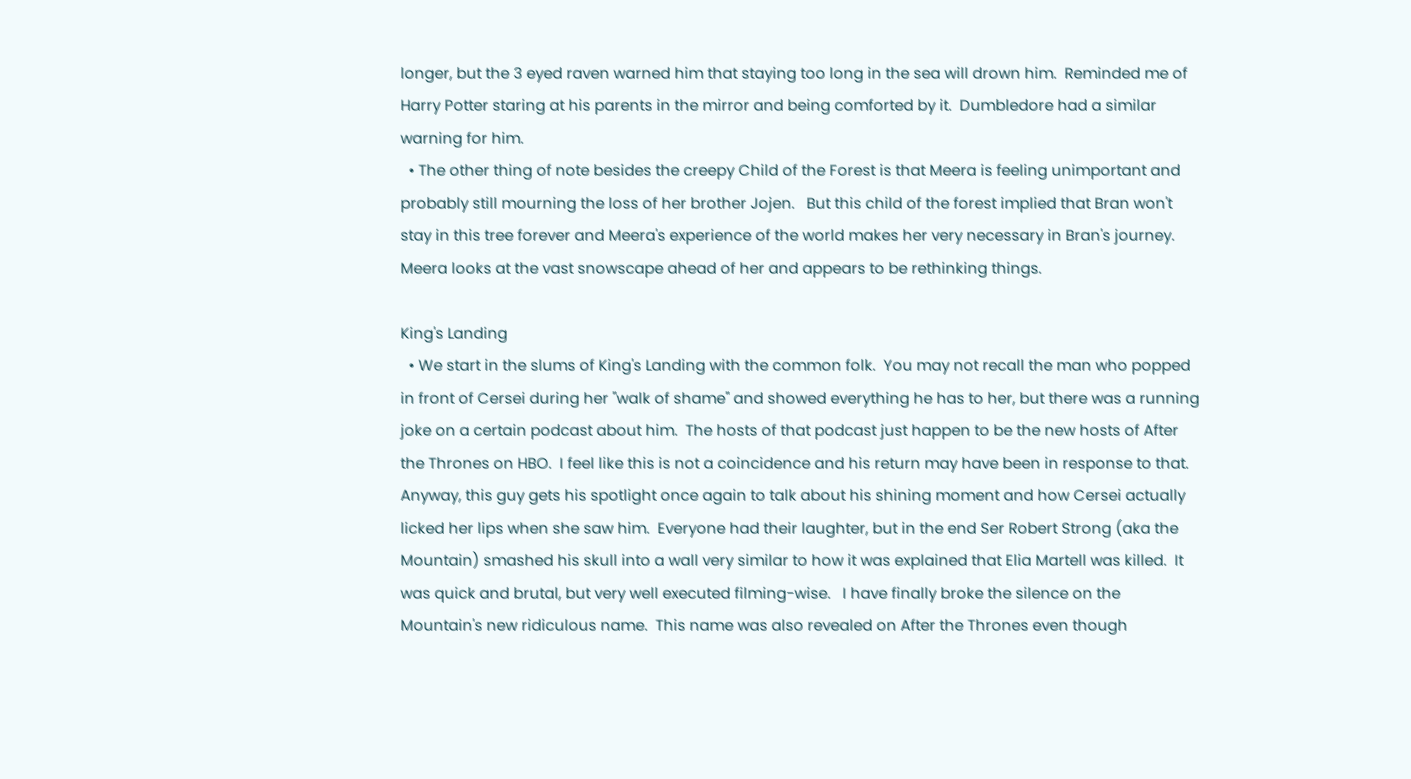longer, but the 3 eyed raven warned him that staying too long in the sea will drown him.  Reminded me of Harry Potter staring at his parents in the mirror and being comforted by it.  Dumbledore had a similar warning for him.
  • The other thing of note besides the creepy Child of the Forest is that Meera is feeling unimportant and probably still mourning the loss of her brother Jojen.   But this child of the forest implied that Bran won't stay in this tree forever and Meera's experience of the world makes her very necessary in Bran's journey.  Meera looks at the vast snowscape ahead of her and appears to be rethinking things.

King's Landing
  • We start in the slums of King's Landing with the common folk.  You may not recall the man who popped in front of Cersei during her "walk of shame" and showed everything he has to her, but there was a running joke on a certain podcast about him.  The hosts of that podcast just happen to be the new hosts of After the Thrones on HBO.  I feel like this is not a coincidence and his return may have been in response to that.   Anyway, this guy gets his spotlight once again to talk about his shining moment and how Cersei actually licked her lips when she saw him.  Everyone had their laughter, but in the end Ser Robert Strong (aka the Mountain) smashed his skull into a wall very similar to how it was explained that Elia Martell was killed.  It was quick and brutal, but very well executed filming-wise.   I have finally broke the silence on the Mountain's new ridiculous name.  This name was also revealed on After the Thrones even though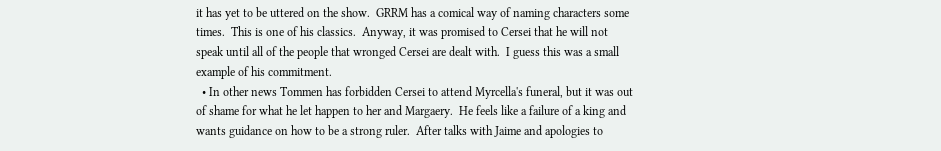it has yet to be uttered on the show.  GRRM has a comical way of naming characters some times.  This is one of his classics.  Anyway, it was promised to Cersei that he will not speak until all of the people that wronged Cersei are dealt with.  I guess this was a small example of his commitment.
  • In other news Tommen has forbidden Cersei to attend Myrcella's funeral, but it was out of shame for what he let happen to her and Margaery.  He feels like a failure of a king and wants guidance on how to be a strong ruler.  After talks with Jaime and apologies to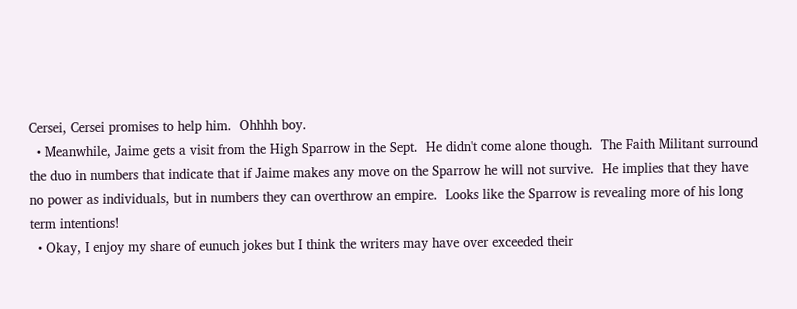Cersei, Cersei promises to help him.  Ohhhh boy.
  • Meanwhile, Jaime gets a visit from the High Sparrow in the Sept.  He didn't come alone though.  The Faith Militant surround the duo in numbers that indicate that if Jaime makes any move on the Sparrow he will not survive.  He implies that they have no power as individuals, but in numbers they can overthrow an empire.  Looks like the Sparrow is revealing more of his long term intentions!
  • Okay, I enjoy my share of eunuch jokes but I think the writers may have over exceeded their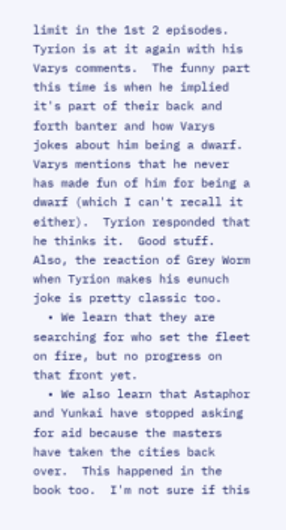limit in the 1st 2 episodes.  Tyrion is at it again with his Varys comments.  The funny part this time is when he implied it's part of their back and forth banter and how Varys jokes about him being a dwarf.  Varys mentions that he never has made fun of him for being a dwarf (which I can't recall it either).  Tyrion responded that he thinks it.  Good stuff.  Also, the reaction of Grey Worm when Tyrion makes his eunuch joke is pretty classic too.
  • We learn that they are searching for who set the fleet on fire, but no progress on that front yet.
  • We also learn that Astaphor and Yunkai have stopped asking for aid because the masters have taken the cities back over.  This happened in the book too.  I'm not sure if this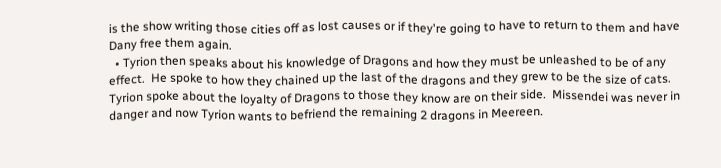is the show writing those cities off as lost causes or if they're going to have to return to them and have Dany free them again.
  • Tyrion then speaks about his knowledge of Dragons and how they must be unleashed to be of any effect.  He spoke to how they chained up the last of the dragons and they grew to be the size of cats.  Tyrion spoke about the loyalty of Dragons to those they know are on their side.  Missendei was never in danger and now Tyrion wants to befriend the remaining 2 dragons in Meereen.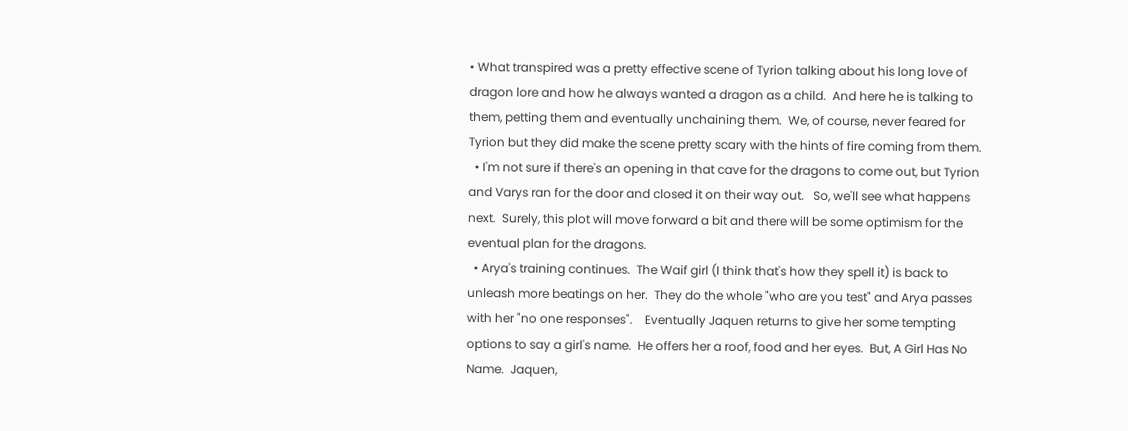• What transpired was a pretty effective scene of Tyrion talking about his long love of dragon lore and how he always wanted a dragon as a child.  And here he is talking to them, petting them and eventually unchaining them.  We, of course, never feared for Tyrion but they did make the scene pretty scary with the hints of fire coming from them.
  • I'm not sure if there's an opening in that cave for the dragons to come out, but Tyrion and Varys ran for the door and closed it on their way out.   So, we'll see what happens next.  Surely, this plot will move forward a bit and there will be some optimism for the eventual plan for the dragons.
  • Arya's training continues.  The Waif girl (I think that's how they spell it) is back to unleash more beatings on her.  They do the whole "who are you test" and Arya passes with her "no one responses".    Eventually Jaquen returns to give her some tempting options to say a girl's name.  He offers her a roof, food and her eyes.  But, A Girl Has No Name.  Jaquen,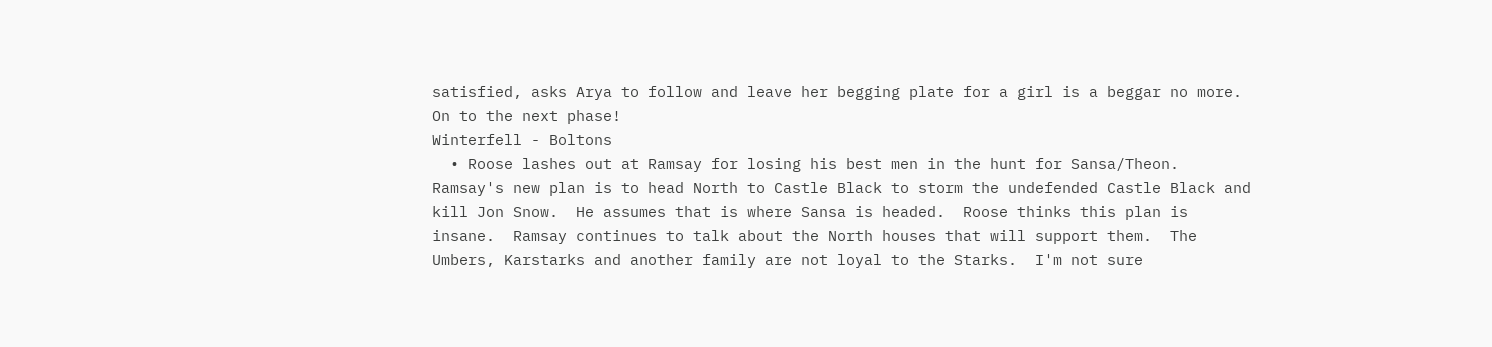satisfied, asks Arya to follow and leave her begging plate for a girl is a beggar no more.  On to the next phase!
Winterfell - Boltons
  • Roose lashes out at Ramsay for losing his best men in the hunt for Sansa/Theon.  Ramsay's new plan is to head North to Castle Black to storm the undefended Castle Black and kill Jon Snow.  He assumes that is where Sansa is headed.  Roose thinks this plan is insane.  Ramsay continues to talk about the North houses that will support them.  The Umbers, Karstarks and another family are not loyal to the Starks.  I'm not sure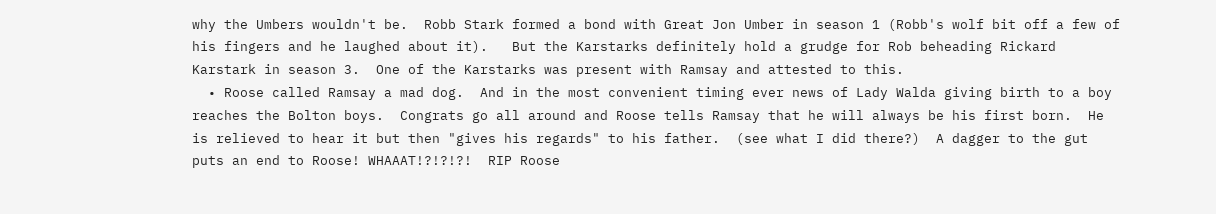why the Umbers wouldn't be.  Robb Stark formed a bond with Great Jon Umber in season 1 (Robb's wolf bit off a few of his fingers and he laughed about it).   But the Karstarks definitely hold a grudge for Rob beheading Rickard Karstark in season 3.  One of the Karstarks was present with Ramsay and attested to this.
  • Roose called Ramsay a mad dog.  And in the most convenient timing ever news of Lady Walda giving birth to a boy reaches the Bolton boys.  Congrats go all around and Roose tells Ramsay that he will always be his first born.  He is relieved to hear it but then "gives his regards" to his father.  (see what I did there?)  A dagger to the gut puts an end to Roose! WHAAAT!?!?!?!  RIP Roose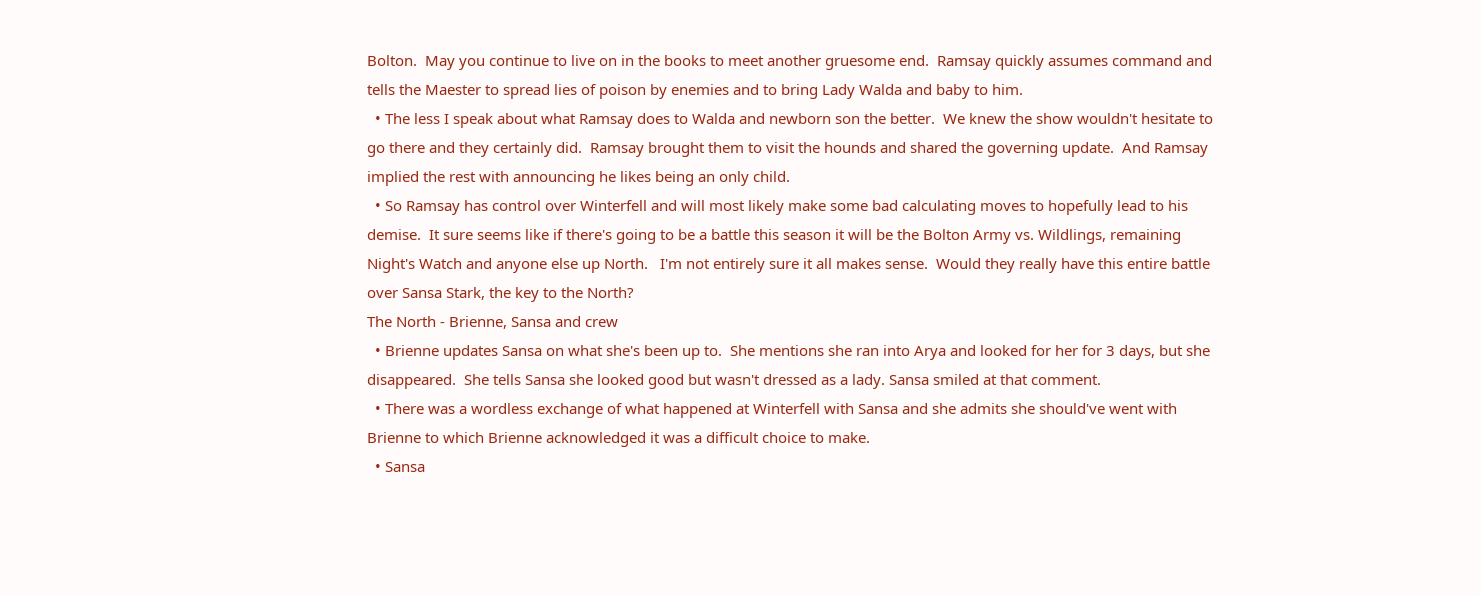Bolton.  May you continue to live on in the books to meet another gruesome end.  Ramsay quickly assumes command and tells the Maester to spread lies of poison by enemies and to bring Lady Walda and baby to him.
  • The less I speak about what Ramsay does to Walda and newborn son the better.  We knew the show wouldn't hesitate to go there and they certainly did.  Ramsay brought them to visit the hounds and shared the governing update.  And Ramsay implied the rest with announcing he likes being an only child.
  • So Ramsay has control over Winterfell and will most likely make some bad calculating moves to hopefully lead to his demise.  It sure seems like if there's going to be a battle this season it will be the Bolton Army vs. Wildlings, remaining Night's Watch and anyone else up North.   I'm not entirely sure it all makes sense.  Would they really have this entire battle over Sansa Stark, the key to the North?
The North - Brienne, Sansa and crew
  • Brienne updates Sansa on what she's been up to.  She mentions she ran into Arya and looked for her for 3 days, but she disappeared.  She tells Sansa she looked good but wasn't dressed as a lady. Sansa smiled at that comment.
  • There was a wordless exchange of what happened at Winterfell with Sansa and she admits she should've went with Brienne to which Brienne acknowledged it was a difficult choice to make.
  • Sansa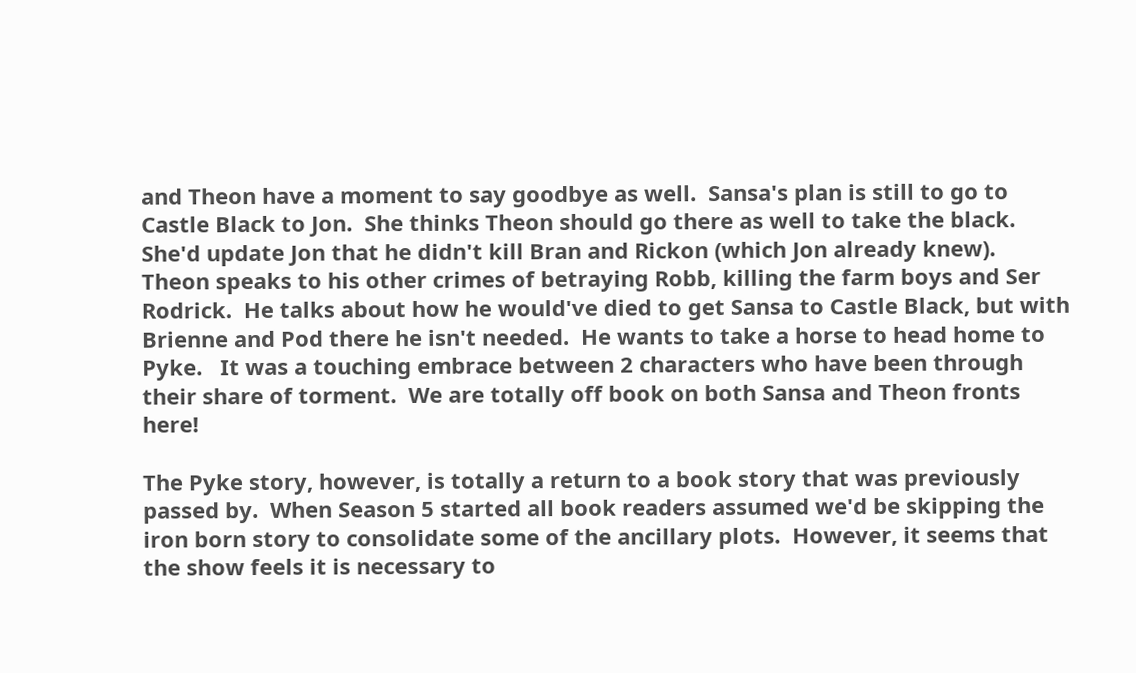and Theon have a moment to say goodbye as well.  Sansa's plan is still to go to Castle Black to Jon.  She thinks Theon should go there as well to take the black.  She'd update Jon that he didn't kill Bran and Rickon (which Jon already knew).   Theon speaks to his other crimes of betraying Robb, killing the farm boys and Ser Rodrick.  He talks about how he would've died to get Sansa to Castle Black, but with Brienne and Pod there he isn't needed.  He wants to take a horse to head home to Pyke.   It was a touching embrace between 2 characters who have been through their share of torment.  We are totally off book on both Sansa and Theon fronts here!

The Pyke story, however, is totally a return to a book story that was previously passed by.  When Season 5 started all book readers assumed we'd be skipping the iron born story to consolidate some of the ancillary plots.  However, it seems that the show feels it is necessary to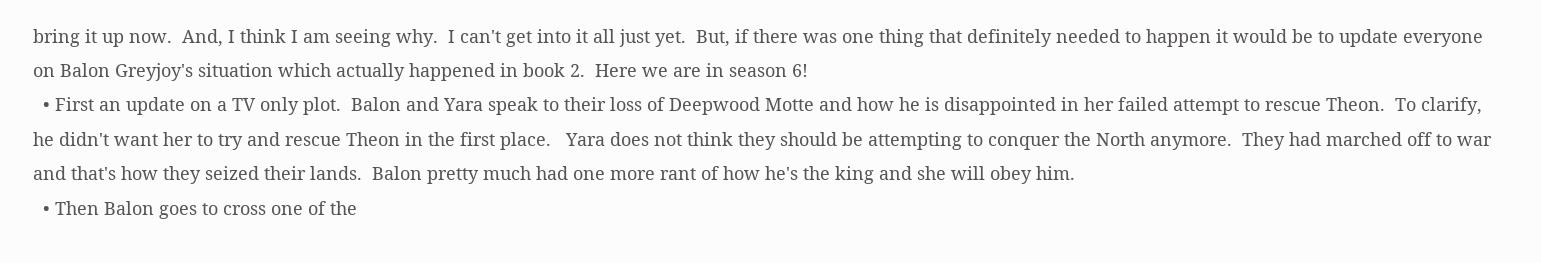bring it up now.  And, I think I am seeing why.  I can't get into it all just yet.  But, if there was one thing that definitely needed to happen it would be to update everyone on Balon Greyjoy's situation which actually happened in book 2.  Here we are in season 6!
  • First an update on a TV only plot.  Balon and Yara speak to their loss of Deepwood Motte and how he is disappointed in her failed attempt to rescue Theon.  To clarify, he didn't want her to try and rescue Theon in the first place.   Yara does not think they should be attempting to conquer the North anymore.  They had marched off to war and that's how they seized their lands.  Balon pretty much had one more rant of how he's the king and she will obey him.
  • Then Balon goes to cross one of the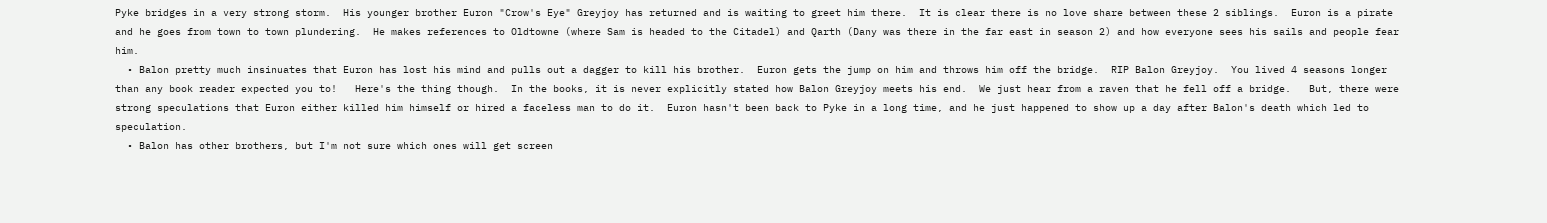Pyke bridges in a very strong storm.  His younger brother Euron "Crow's Eye" Greyjoy has returned and is waiting to greet him there.  It is clear there is no love share between these 2 siblings.  Euron is a pirate and he goes from town to town plundering.  He makes references to Oldtowne (where Sam is headed to the Citadel) and Qarth (Dany was there in the far east in season 2) and how everyone sees his sails and people fear him.
  • Balon pretty much insinuates that Euron has lost his mind and pulls out a dagger to kill his brother.  Euron gets the jump on him and throws him off the bridge.  RIP Balon Greyjoy.  You lived 4 seasons longer than any book reader expected you to!   Here's the thing though.  In the books, it is never explicitly stated how Balon Greyjoy meets his end.  We just hear from a raven that he fell off a bridge.   But, there were strong speculations that Euron either killed him himself or hired a faceless man to do it.  Euron hasn't been back to Pyke in a long time, and he just happened to show up a day after Balon's death which led to speculation.
  • Balon has other brothers, but I'm not sure which ones will get screen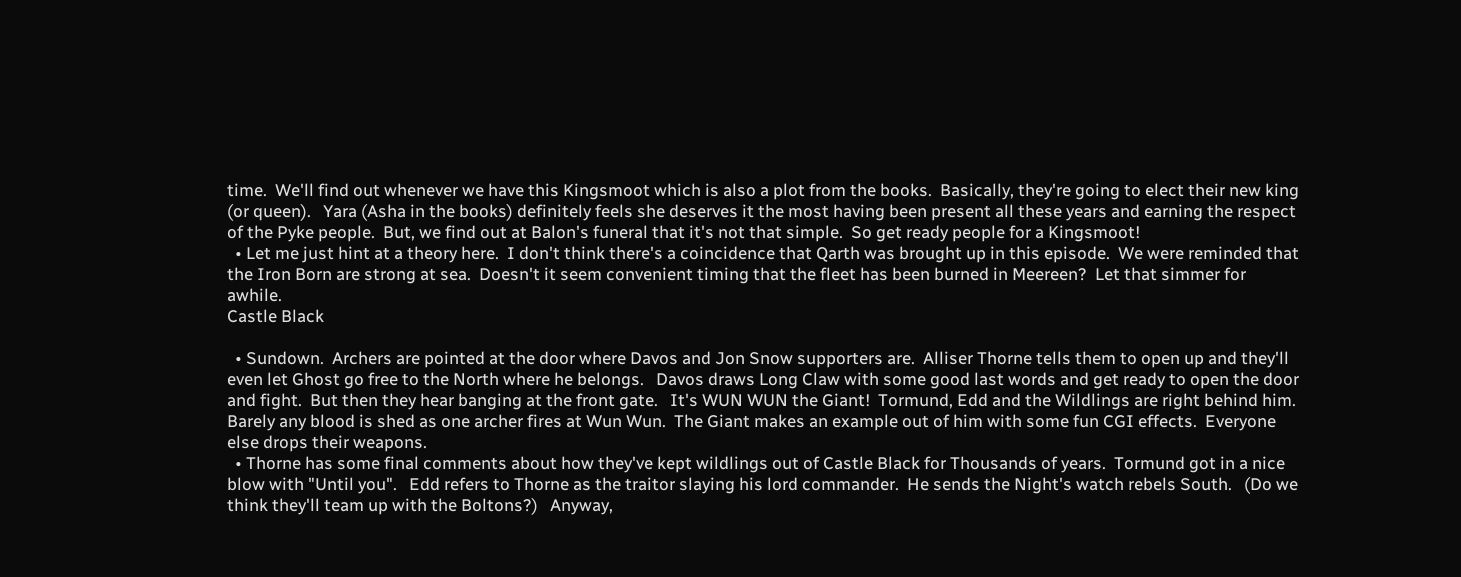time.  We'll find out whenever we have this Kingsmoot which is also a plot from the books.  Basically, they're going to elect their new king (or queen).   Yara (Asha in the books) definitely feels she deserves it the most having been present all these years and earning the respect of the Pyke people.  But, we find out at Balon's funeral that it's not that simple.  So get ready people for a Kingsmoot!
  • Let me just hint at a theory here.  I don't think there's a coincidence that Qarth was brought up in this episode.  We were reminded that the Iron Born are strong at sea.  Doesn't it seem convenient timing that the fleet has been burned in Meereen?  Let that simmer for awhile.
Castle Black

  • Sundown.  Archers are pointed at the door where Davos and Jon Snow supporters are.  Alliser Thorne tells them to open up and they'll even let Ghost go free to the North where he belongs.   Davos draws Long Claw with some good last words and get ready to open the door and fight.  But then they hear banging at the front gate.   It's WUN WUN the Giant!  Tormund, Edd and the Wildlings are right behind him.  Barely any blood is shed as one archer fires at Wun Wun.  The Giant makes an example out of him with some fun CGI effects.  Everyone else drops their weapons.
  • Thorne has some final comments about how they've kept wildlings out of Castle Black for Thousands of years.  Tormund got in a nice blow with "Until you".   Edd refers to Thorne as the traitor slaying his lord commander.  He sends the Night's watch rebels South.   (Do we think they'll team up with the Boltons?)   Anyway,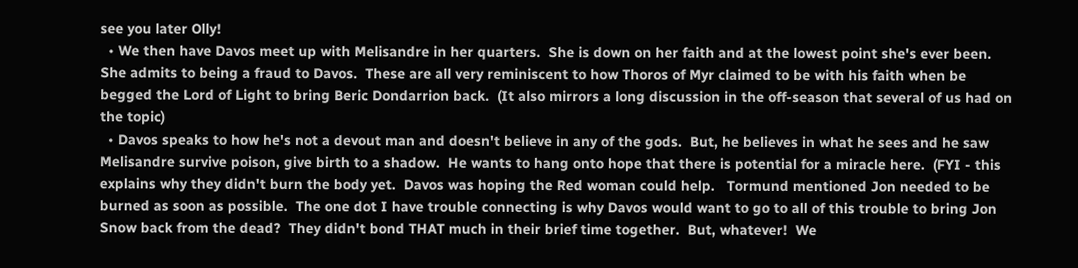see you later Olly!
  • We then have Davos meet up with Melisandre in her quarters.  She is down on her faith and at the lowest point she's ever been.  She admits to being a fraud to Davos.  These are all very reminiscent to how Thoros of Myr claimed to be with his faith when be begged the Lord of Light to bring Beric Dondarrion back.  (It also mirrors a long discussion in the off-season that several of us had on the topic)
  • Davos speaks to how he's not a devout man and doesn't believe in any of the gods.  But, he believes in what he sees and he saw Melisandre survive poison, give birth to a shadow.  He wants to hang onto hope that there is potential for a miracle here.  (FYI - this explains why they didn't burn the body yet.  Davos was hoping the Red woman could help.   Tormund mentioned Jon needed to be burned as soon as possible.  The one dot I have trouble connecting is why Davos would want to go to all of this trouble to bring Jon Snow back from the dead?  They didn't bond THAT much in their brief time together.  But, whatever!  We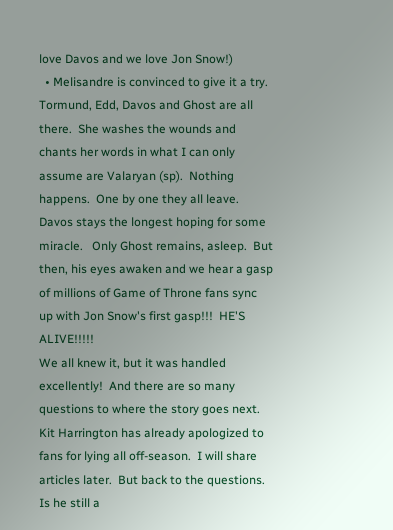love Davos and we love Jon Snow!)
  • Melisandre is convinced to give it a try.  Tormund, Edd, Davos and Ghost are all there.  She washes the wounds and chants her words in what I can only assume are Valaryan (sp).  Nothing happens.  One by one they all leave.  Davos stays the longest hoping for some miracle.   Only Ghost remains, asleep.  But then, his eyes awaken and we hear a gasp of millions of Game of Throne fans sync up with Jon Snow's first gasp!!!  HE'S ALIVE!!!!!
We all knew it, but it was handled excellently!  And there are so many questions to where the story goes next.  Kit Harrington has already apologized to fans for lying all off-season.  I will share articles later.  But back to the questions.  Is he still a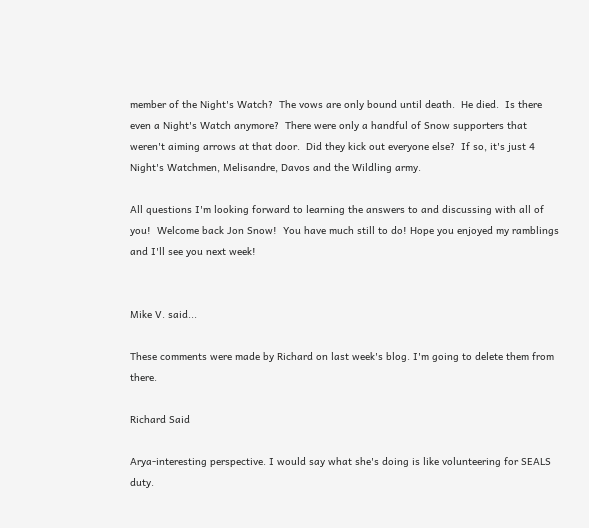member of the Night's Watch?  The vows are only bound until death.  He died.  Is there even a Night's Watch anymore?  There were only a handful of Snow supporters that weren't aiming arrows at that door.  Did they kick out everyone else?  If so, it's just 4 Night's Watchmen, Melisandre, Davos and the Wildling army.

All questions I'm looking forward to learning the answers to and discussing with all of you!  Welcome back Jon Snow!  You have much still to do! Hope you enjoyed my ramblings and I'll see you next week!


Mike V. said...

These comments were made by Richard on last week's blog. I'm going to delete them from there.

Richard Said

Arya-interesting perspective. I would say what she's doing is like volunteering for SEALS duty.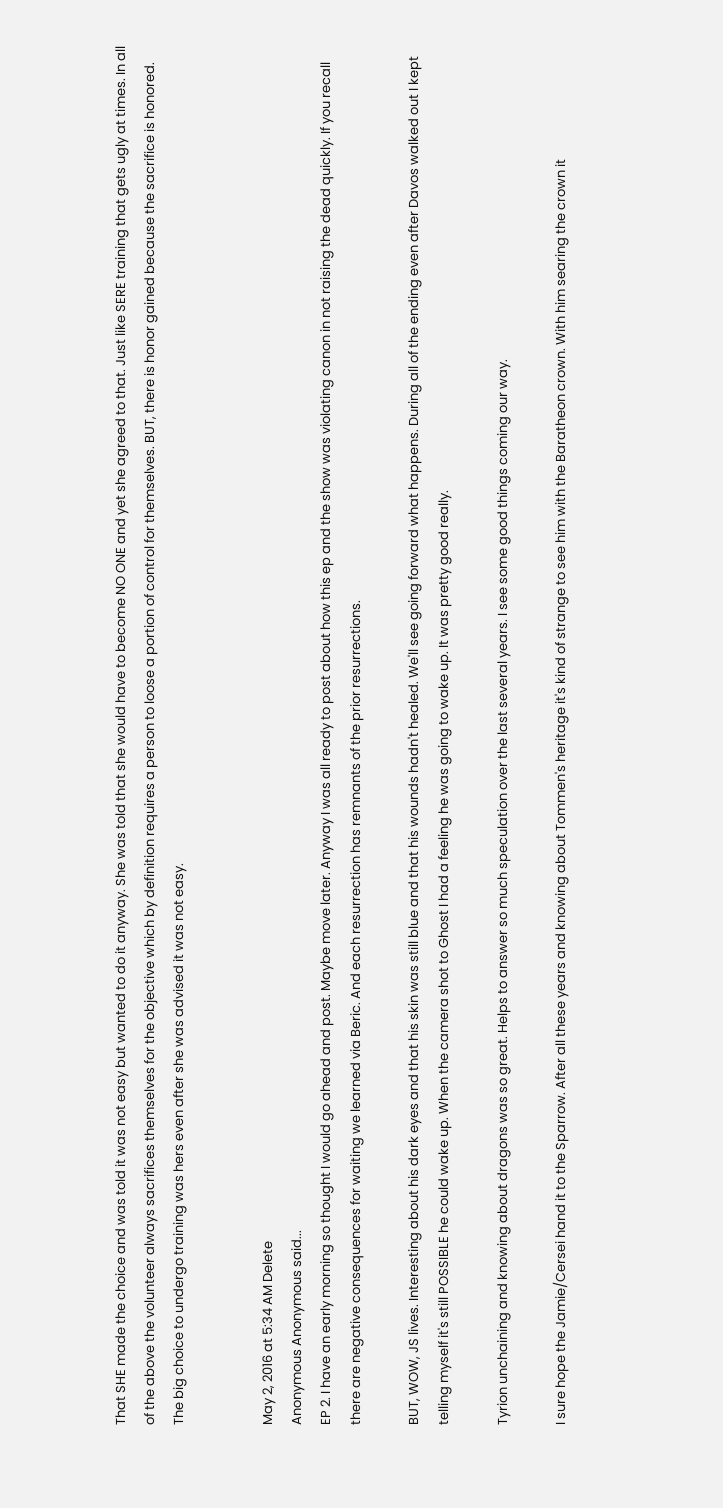That SHE made the choice and was told it was not easy but wanted to do it anyway. She was told that she would have to become NO ONE and yet she agreed to that. Just like SERE training that gets ugly at times. In all of the above the volunteer always sacrifices themselves for the objective which by definition requires a person to loose a portion of control for themselves. BUT, there is honor gained because the sacrifice is honored. The big choice to undergo training was hers even after she was advised it was not easy.


May 2, 2016 at 5:34 AM Delete
Anonymous Anonymous said...
EP 2. I have an early morning so thought I would go ahead and post. Maybe move later. Anyway I was all ready to post about how this ep and the show was violating canon in not raising the dead quickly. If you recall there are negative consequences for waiting we learned via Beric. And each resurrection has remnants of the prior resurrections.

BUT, WOW, JS lives. Interesting about his dark eyes and that his skin was still blue and that his wounds hadn't healed. We'll see going forward what happens. During all of the ending even after Davos walked out I kept telling myself it's still POSSIBLE he could wake up. When the camera shot to Ghost I had a feeling he was going to wake up. It was pretty good really.

Tyrion unchaining and knowing about dragons was so great. Helps to answer so much speculation over the last several years. I see some good things coming our way.

I sure hope the Jamie/Cersei hand it to the Sparrow. After all these years and knowing about Tommen's heritage it's kind of strange to see him with the Baratheon crown. With him searing the crown it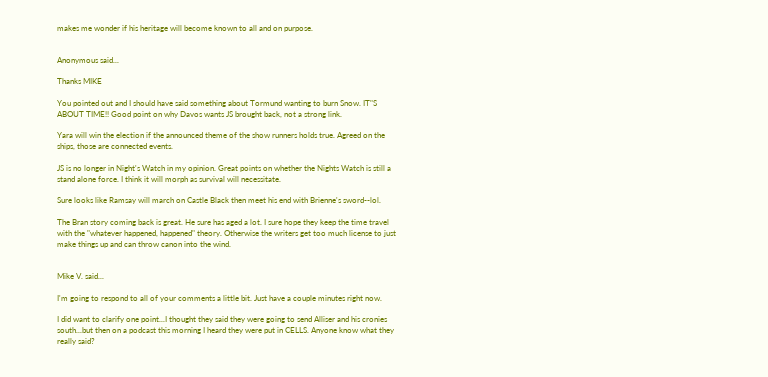makes me wonder if his heritage will become known to all and on purpose.


Anonymous said...

Thanks MIKE

You pointed out and I should have said something about Tormund wanting to burn Snow. IT"S ABOUT TIME!! Good point on why Davos wants JS brought back, not a strong link.

Yara will win the election if the announced theme of the show runners holds true. Agreed on the ships, those are connected events.

JS is no longer in Night's Watch in my opinion. Great points on whether the Nights Watch is still a stand alone force. I think it will morph as survival will necessitate.

Sure looks like Ramsay will march on Castle Black then meet his end with Brienne's sword--lol.

The Bran story coming back is great. He sure has aged a lot. I sure hope they keep the time travel with the "whatever happened, happened" theory. Otherwise the writers get too much license to just make things up and can throw canon into the wind.


Mike V. said...

I'm going to respond to all of your comments a little bit. Just have a couple minutes right now.

I did want to clarify one point...I thought they said they were going to send Alliser and his cronies south...but then on a podcast this morning I heard they were put in CELLS. Anyone know what they really said?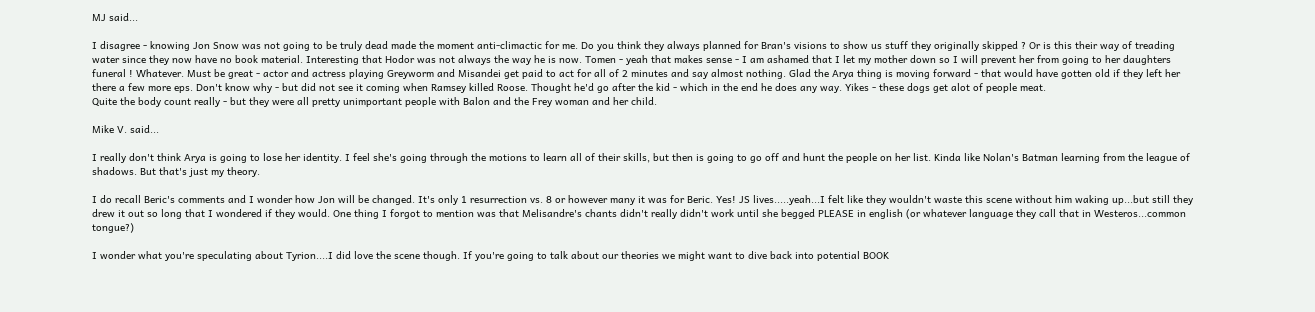MJ said...

I disagree - knowing Jon Snow was not going to be truly dead made the moment anti-climactic for me. Do you think they always planned for Bran's visions to show us stuff they originally skipped ? Or is this their way of treading water since they now have no book material. Interesting that Hodor was not always the way he is now. Tomen - yeah that makes sense - I am ashamed that I let my mother down so I will prevent her from going to her daughters funeral ! Whatever. Must be great - actor and actress playing Greyworm and Misandei get paid to act for all of 2 minutes and say almost nothing. Glad the Arya thing is moving forward - that would have gotten old if they left her there a few more eps. Don't know why - but did not see it coming when Ramsey killed Roose. Thought he'd go after the kid - which in the end he does any way. Yikes - these dogs get alot of people meat.
Quite the body count really - but they were all pretty unimportant people with Balon and the Frey woman and her child.

Mike V. said...

I really don't think Arya is going to lose her identity. I feel she's going through the motions to learn all of their skills, but then is going to go off and hunt the people on her list. Kinda like Nolan's Batman learning from the league of shadows. But that's just my theory.

I do recall Beric's comments and I wonder how Jon will be changed. It's only 1 resurrection vs. 8 or however many it was for Beric. Yes! JS lives.....yeah...I felt like they wouldn't waste this scene without him waking up...but still they drew it out so long that I wondered if they would. One thing I forgot to mention was that Melisandre's chants didn't really didn't work until she begged PLEASE in english (or whatever language they call that in Westeros...common tongue?)

I wonder what you're speculating about Tyrion....I did love the scene though. If you're going to talk about our theories we might want to dive back into potential BOOK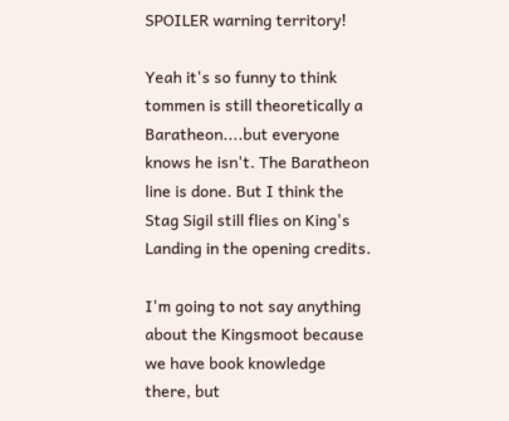SPOILER warning territory!

Yeah it's so funny to think tommen is still theoretically a Baratheon....but everyone knows he isn't. The Baratheon line is done. But I think the Stag Sigil still flies on King's Landing in the opening credits.

I'm going to not say anything about the Kingsmoot because we have book knowledge there, but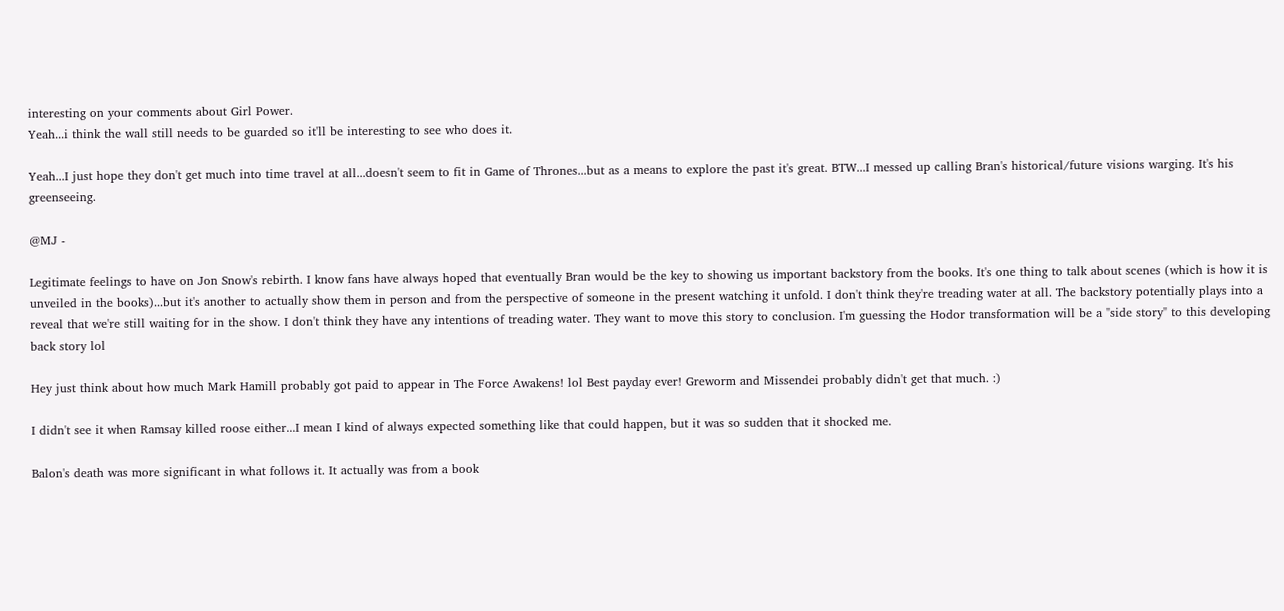interesting on your comments about Girl Power.
Yeah...i think the wall still needs to be guarded so it'll be interesting to see who does it.

Yeah...I just hope they don't get much into time travel at all...doesn't seem to fit in Game of Thrones...but as a means to explore the past it's great. BTW...I messed up calling Bran's historical/future visions warging. It's his greenseeing.

@MJ -

Legitimate feelings to have on Jon Snow's rebirth. I know fans have always hoped that eventually Bran would be the key to showing us important backstory from the books. It's one thing to talk about scenes (which is how it is unveiled in the books)...but it's another to actually show them in person and from the perspective of someone in the present watching it unfold. I don't think they're treading water at all. The backstory potentially plays into a reveal that we're still waiting for in the show. I don't think they have any intentions of treading water. They want to move this story to conclusion. I'm guessing the Hodor transformation will be a "side story" to this developing back story lol

Hey just think about how much Mark Hamill probably got paid to appear in The Force Awakens! lol Best payday ever! Greworm and Missendei probably didn't get that much. :)

I didn't see it when Ramsay killed roose either...I mean I kind of always expected something like that could happen, but it was so sudden that it shocked me.

Balon's death was more significant in what follows it. It actually was from a book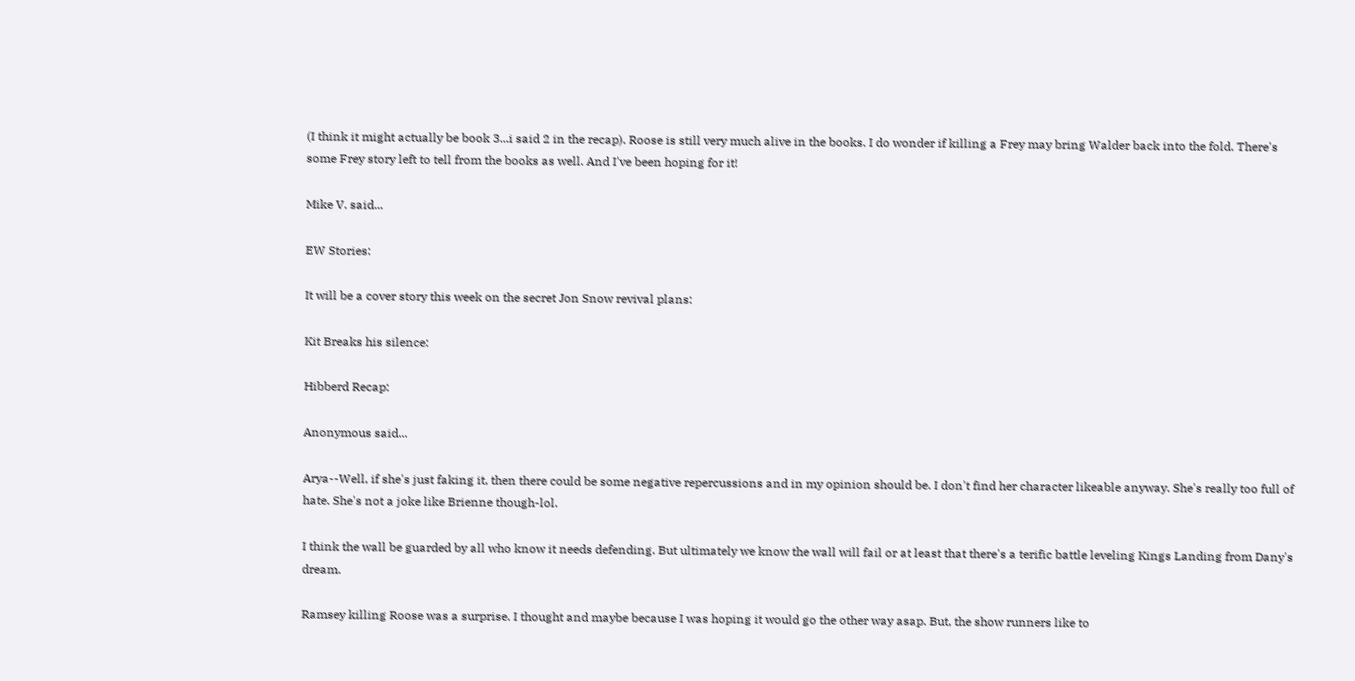(I think it might actually be book 3...i said 2 in the recap). Roose is still very much alive in the books. I do wonder if killing a Frey may bring Walder back into the fold. There's some Frey story left to tell from the books as well. And I've been hoping for it!

Mike V. said...

EW Stories:

It will be a cover story this week on the secret Jon Snow revival plans:

Kit Breaks his silence:

Hibberd Recap:

Anonymous said...

Arya--Well, if she's just faking it, then there could be some negative repercussions and in my opinion should be. I don't find her character likeable anyway. She's really too full of hate. She's not a joke like Brienne though-lol.

I think the wall be guarded by all who know it needs defending. But ultimately we know the wall will fail or at least that there's a terific battle leveling Kings Landing from Dany's dream.

Ramsey killing Roose was a surprise. I thought and maybe because I was hoping it would go the other way asap. But, the show runners like to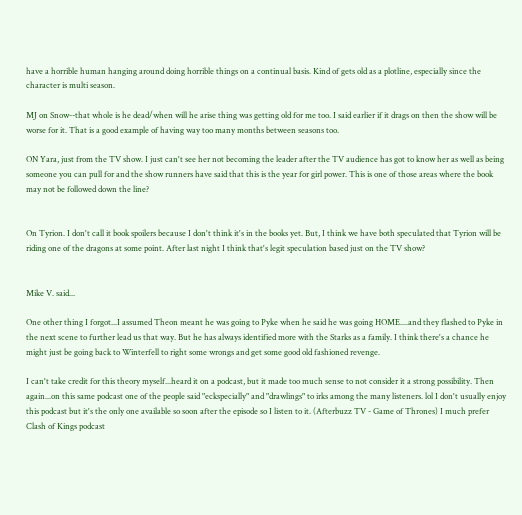have a horrible human hanging around doing horrible things on a continual basis. Kind of gets old as a plotline, especially since the character is multi season.

MJ on Snow--that whole is he dead/when will he arise thing was getting old for me too. I said earlier if it drags on then the show will be worse for it. That is a good example of having way too many months between seasons too.

ON Yara, just from the TV show. I just can't see her not becoming the leader after the TV audience has got to know her as well as being someone you can pull for and the show runners have said that this is the year for girl power. This is one of those areas where the book may not be followed down the line?


On Tyrion. I don't call it book spoilers because I don't think it's in the books yet. But, I think we have both speculated that Tyrion will be riding one of the dragons at some point. After last night I think that's legit speculation based just on the TV show?


Mike V. said...

One other thing I forgot...I assumed Theon meant he was going to Pyke when he said he was going HOME....and they flashed to Pyke in the next scene to further lead us that way. But he has always identified more with the Starks as a family. I think there's a chance he might just be going back to Winterfell to right some wrongs and get some good old fashioned revenge.

I can't take credit for this theory myself...heard it on a podcast, but it made too much sense to not consider it a strong possibility. Then again...on this same podcast one of the people said "eckspecially" and "drawlings" to irks among the many listeners. lol I don't usually enjoy this podcast but it's the only one available so soon after the episode so I listen to it. (Afterbuzz TV - Game of Thrones) I much prefer Clash of Kings podcast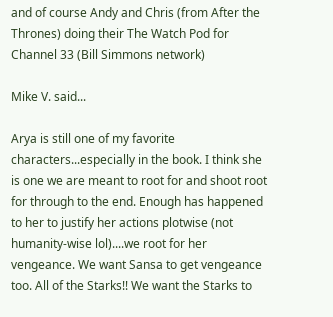and of course Andy and Chris (from After the Thrones) doing their The Watch Pod for Channel 33 (Bill Simmons network)

Mike V. said...

Arya is still one of my favorite characters...especially in the book. I think she is one we are meant to root for and shoot root for through to the end. Enough has happened to her to justify her actions plotwise (not humanity-wise lol)....we root for her vengeance. We want Sansa to get vengeance too. All of the Starks!! We want the Starks to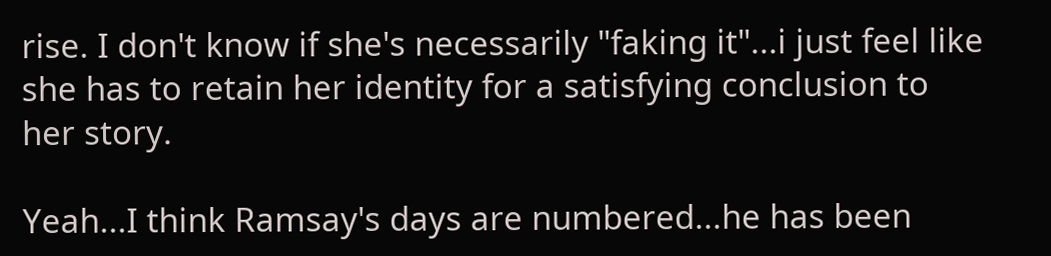rise. I don't know if she's necessarily "faking it"...i just feel like she has to retain her identity for a satisfying conclusion to her story.

Yeah...I think Ramsay's days are numbered...he has been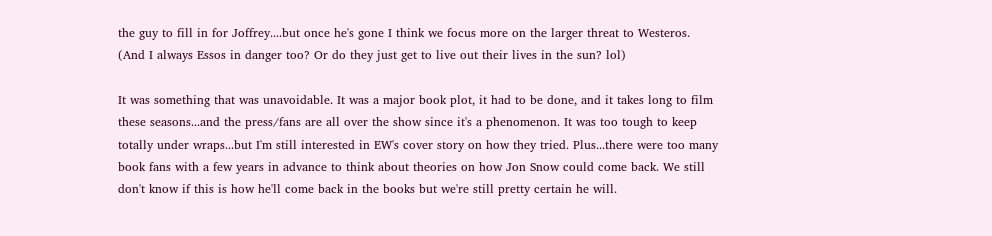the guy to fill in for Joffrey....but once he's gone I think we focus more on the larger threat to Westeros. (And I always Essos in danger too? Or do they just get to live out their lives in the sun? lol)

It was something that was unavoidable. It was a major book plot, it had to be done, and it takes long to film these seasons...and the press/fans are all over the show since it's a phenomenon. It was too tough to keep totally under wraps...but I'm still interested in EW's cover story on how they tried. Plus...there were too many book fans with a few years in advance to think about theories on how Jon Snow could come back. We still don't know if this is how he'll come back in the books but we're still pretty certain he will.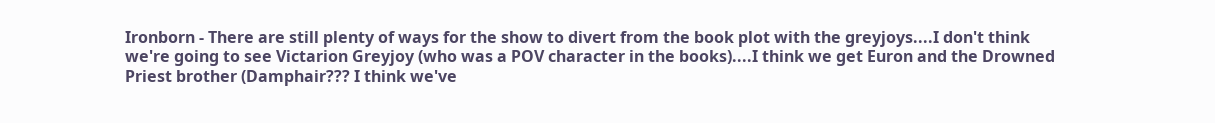Ironborn - There are still plenty of ways for the show to divert from the book plot with the greyjoys....I don't think we're going to see Victarion Greyjoy (who was a POV character in the books)....I think we get Euron and the Drowned Priest brother (Damphair??? I think we've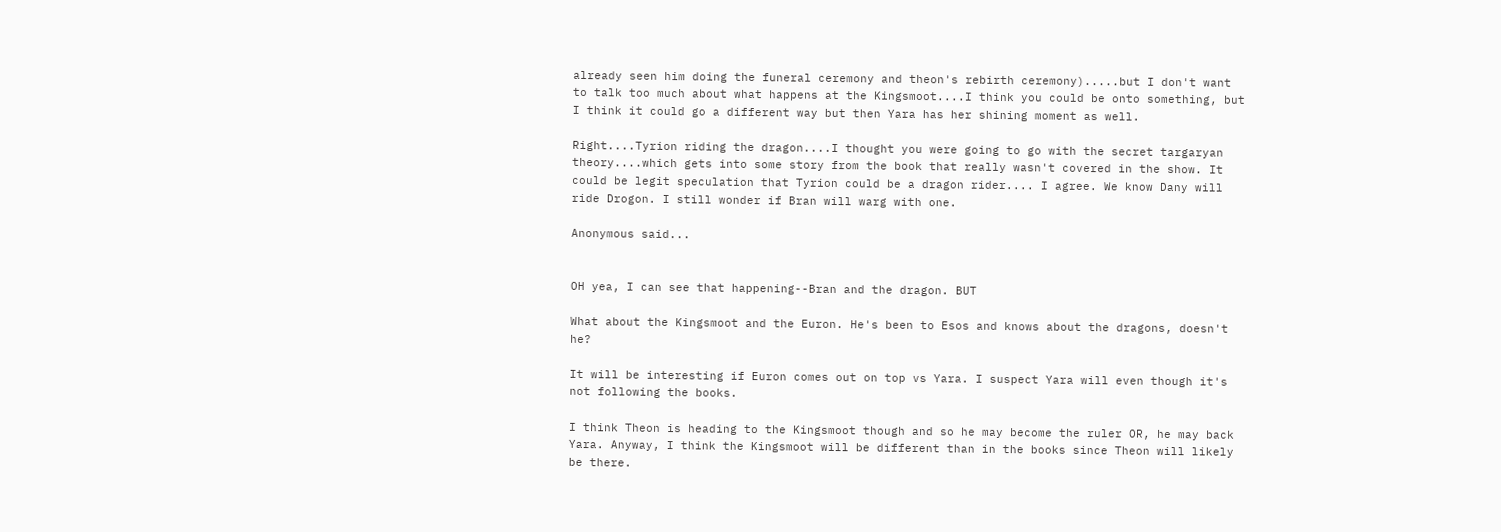already seen him doing the funeral ceremony and theon's rebirth ceremony).....but I don't want to talk too much about what happens at the Kingsmoot....I think you could be onto something, but I think it could go a different way but then Yara has her shining moment as well.

Right....Tyrion riding the dragon....I thought you were going to go with the secret targaryan theory....which gets into some story from the book that really wasn't covered in the show. It could be legit speculation that Tyrion could be a dragon rider.... I agree. We know Dany will ride Drogon. I still wonder if Bran will warg with one.

Anonymous said...


OH yea, I can see that happening--Bran and the dragon. BUT

What about the Kingsmoot and the Euron. He's been to Esos and knows about the dragons, doesn't he?

It will be interesting if Euron comes out on top vs Yara. I suspect Yara will even though it's not following the books.

I think Theon is heading to the Kingsmoot though and so he may become the ruler OR, he may back Yara. Anyway, I think the Kingsmoot will be different than in the books since Theon will likely be there.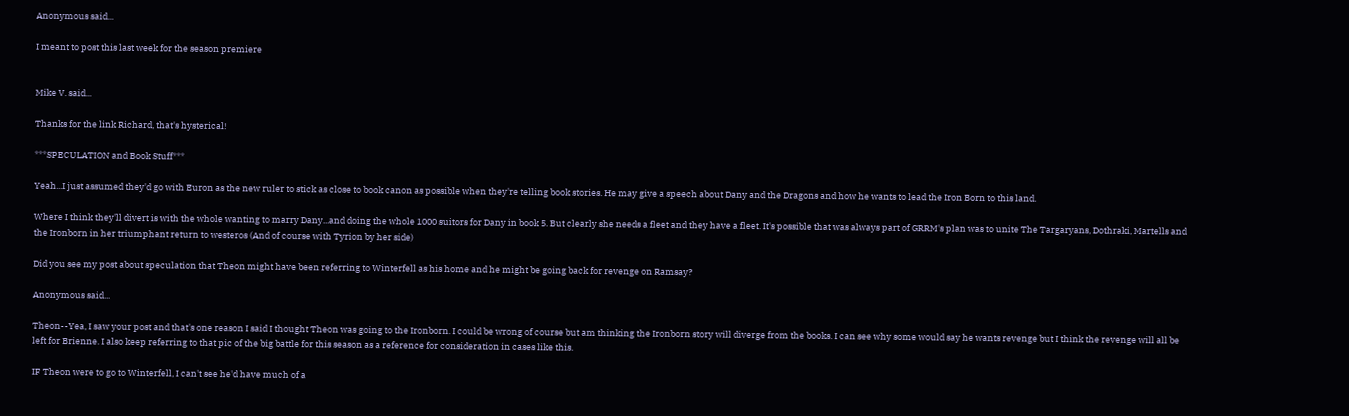Anonymous said...

I meant to post this last week for the season premiere


Mike V. said...

Thanks for the link Richard, that's hysterical!

***SPECULATION and Book Stuff***

Yeah...I just assumed they'd go with Euron as the new ruler to stick as close to book canon as possible when they're telling book stories. He may give a speech about Dany and the Dragons and how he wants to lead the Iron Born to this land.

Where I think they'll divert is with the whole wanting to marry Dany...and doing the whole 1000 suitors for Dany in book 5. But clearly she needs a fleet and they have a fleet. It's possible that was always part of GRRM's plan was to unite The Targaryans, Dothraki, Martells and the Ironborn in her triumphant return to westeros (And of course with Tyrion by her side)

Did you see my post about speculation that Theon might have been referring to Winterfell as his home and he might be going back for revenge on Ramsay?

Anonymous said...

Theon--Yea, I saw your post and that's one reason I said I thought Theon was going to the Ironborn. I could be wrong of course but am thinking the Ironborn story will diverge from the books. I can see why some would say he wants revenge but I think the revenge will all be left for Brienne. I also keep referring to that pic of the big battle for this season as a reference for consideration in cases like this.

IF Theon were to go to Winterfell, I can't see he'd have much of a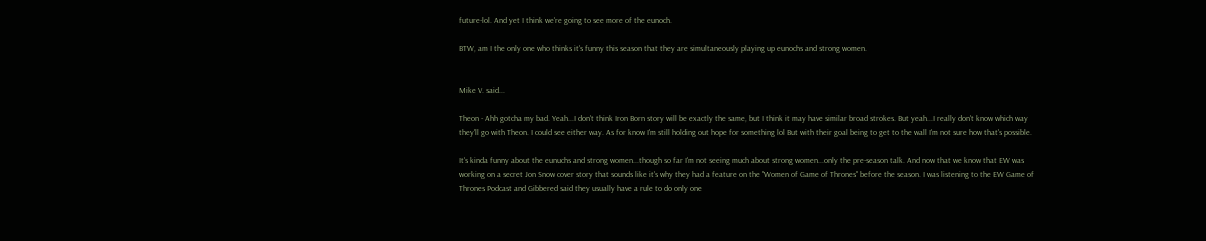future-lol. And yet I think we're going to see more of the eunoch.

BTW, am I the only one who thinks it's funny this season that they are simultaneously playing up eunochs and strong women.


Mike V. said...

Theon - Ahh gotcha my bad. Yeah...I don't think Iron Born story will be exactly the same, but I think it may have similar broad strokes. But yeah...I really don't know which way they'll go with Theon. I could see either way. As for know I'm still holding out hope for something lol But with their goal being to get to the wall I'm not sure how that's possible.

It's kinda funny about the eunuchs and strong women...though so far I'm not seeing much about strong women...only the pre-season talk. And now that we know that EW was working on a secret Jon Snow cover story that sounds like it's why they had a feature on the "Women of Game of Thrones" before the season. I was listening to the EW Game of Thrones Podcast and Gibbered said they usually have a rule to do only one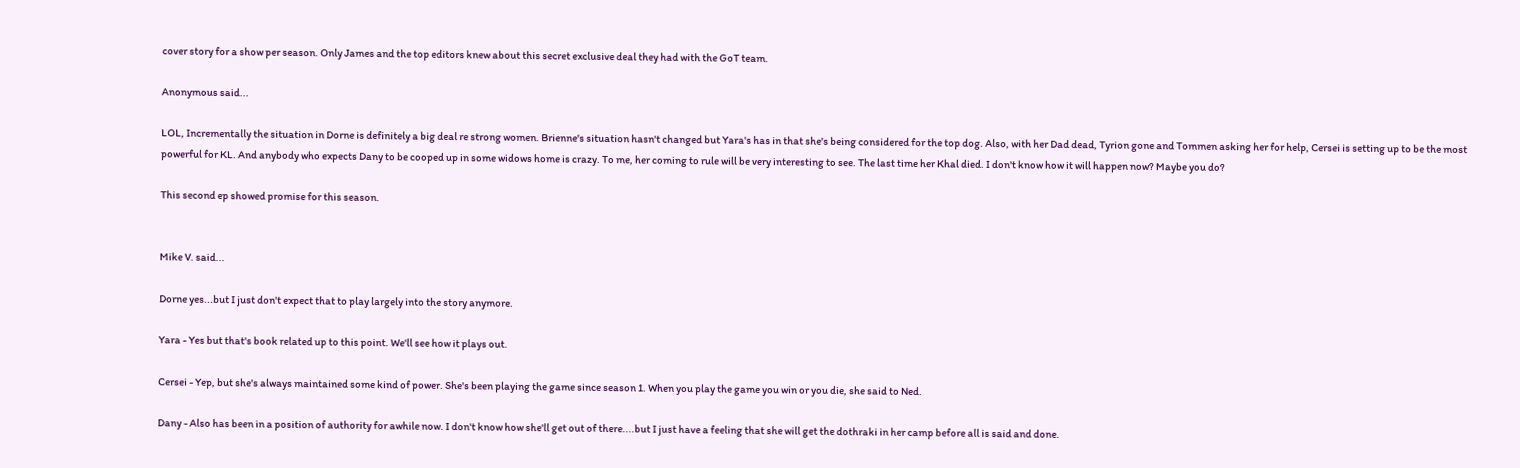cover story for a show per season. Only James and the top editors knew about this secret exclusive deal they had with the GoT team.

Anonymous said...

LOL, Incrementally the situation in Dorne is definitely a big deal re strong women. Brienne's situation hasn't changed but Yara's has in that she's being considered for the top dog. Also, with her Dad dead, Tyrion gone and Tommen asking her for help, Cersei is setting up to be the most powerful for KL. And anybody who expects Dany to be cooped up in some widows home is crazy. To me, her coming to rule will be very interesting to see. The last time her Khal died. I don't know how it will happen now? Maybe you do?

This second ep showed promise for this season.


Mike V. said...

Dorne yes...but I just don't expect that to play largely into the story anymore.

Yara - Yes but that's book related up to this point. We'll see how it plays out.

Cersei - Yep, but she's always maintained some kind of power. She's been playing the game since season 1. When you play the game you win or you die, she said to Ned.

Dany - Also has been in a position of authority for awhile now. I don't know how she'll get out of there....but I just have a feeling that she will get the dothraki in her camp before all is said and done.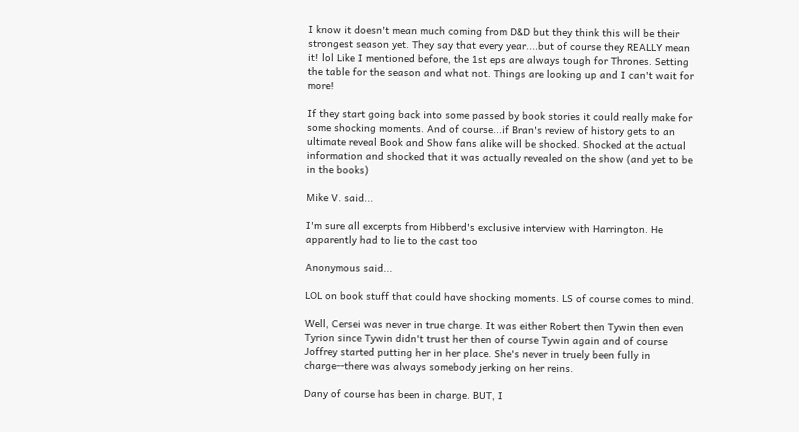I know it doesn't mean much coming from D&D but they think this will be their strongest season yet. They say that every year....but of course they REALLY mean it! lol Like I mentioned before, the 1st eps are always tough for Thrones. Setting the table for the season and what not. Things are looking up and I can't wait for more!

If they start going back into some passed by book stories it could really make for some shocking moments. And of course...if Bran's review of history gets to an ultimate reveal Book and Show fans alike will be shocked. Shocked at the actual information and shocked that it was actually revealed on the show (and yet to be in the books)

Mike V. said...

I'm sure all excerpts from Hibberd's exclusive interview with Harrington. He apparently had to lie to the cast too

Anonymous said...

LOL on book stuff that could have shocking moments. LS of course comes to mind.

Well, Cersei was never in true charge. It was either Robert then Tywin then even Tyrion since Tywin didn't trust her then of course Tywin again and of course Joffrey started putting her in her place. She's never in truely been fully in charge--there was always somebody jerking on her reins.

Dany of course has been in charge. BUT, I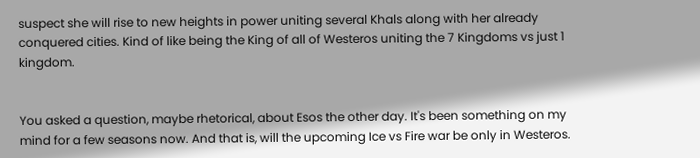suspect she will rise to new heights in power uniting several Khals along with her already conquered cities. Kind of like being the King of all of Westeros uniting the 7 Kingdoms vs just 1 kingdom.


You asked a question, maybe rhetorical, about Esos the other day. It's been something on my mind for a few seasons now. And that is, will the upcoming Ice vs Fire war be only in Westeros.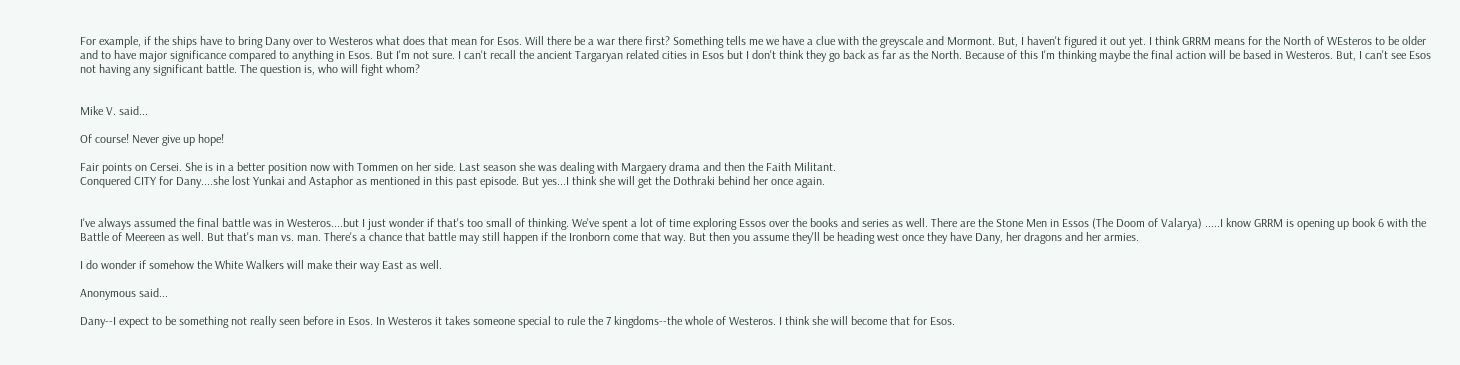For example, if the ships have to bring Dany over to Westeros what does that mean for Esos. Will there be a war there first? Something tells me we have a clue with the greyscale and Mormont. But, I haven't figured it out yet. I think GRRM means for the North of WEsteros to be older and to have major significance compared to anything in Esos. But I'm not sure. I can't recall the ancient Targaryan related cities in Esos but I don't think they go back as far as the North. Because of this I'm thinking maybe the final action will be based in Westeros. But, I can't see Esos not having any significant battle. The question is, who will fight whom?


Mike V. said...

Of course! Never give up hope!

Fair points on Cersei. She is in a better position now with Tommen on her side. Last season she was dealing with Margaery drama and then the Faith Militant.
Conquered CITY for Dany....she lost Yunkai and Astaphor as mentioned in this past episode. But yes...I think she will get the Dothraki behind her once again.


I've always assumed the final battle was in Westeros....but I just wonder if that's too small of thinking. We've spent a lot of time exploring Essos over the books and series as well. There are the Stone Men in Essos (The Doom of Valarya) .....I know GRRM is opening up book 6 with the Battle of Meereen as well. But that's man vs. man. There's a chance that battle may still happen if the Ironborn come that way. But then you assume they'll be heading west once they have Dany, her dragons and her armies.

I do wonder if somehow the White Walkers will make their way East as well.

Anonymous said...

Dany--I expect to be something not really seen before in Esos. In Westeros it takes someone special to rule the 7 kingdoms--the whole of Westeros. I think she will become that for Esos.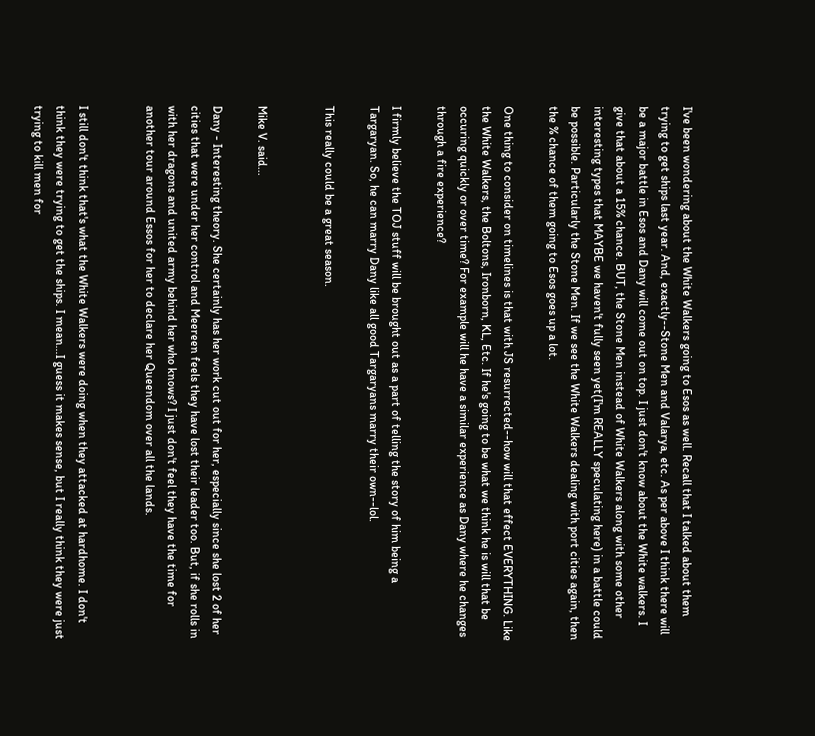I've been wondering about the White Walkers going to Esos as well. Recall that I talked about them trying to get ships last year. And, exactly--Stone Men and Valarya, etc. As per above I think there will be a major battle in Esos and Dany will come out on top. I just don't know about the White walkers. I give that about a 15% chance. BUT, the Stone Men instead of White Walkers along with some other interesting types that MAYBE we haven't fully seen yet(I'm REALLY speculating here) in a battle could be possible. Particularly the Stone Men. If we see the White Walkers dealing with port cities again, then the % chance of them going to Esos goes up a lot.

One thing to consider on timelines is that with JS resurrected--how will that effect EVERYTHING. Like the White Walkers, the Boltons, Ironborn, KL, Etc. If he's going to be what we think he is will that be occuring quickly or over time? For example will he have a similar experience as Dany where he changes through a fire experience?

I firmly believe the TOJ stuff will be brought out as a part of telling the story of him being a Targaryan. So, he can marry Dany like all good Targaryans marry their own--lol.

This really could be a great season.


Mike V. said...

Dany - Interesting theory. She certainly has her work cut out for her, especially since she lost 2 of her cities that were under her control and Meereen feels they have lost their leader too. But, if she rolls in with her dragons and united army behind her who knows? I just don't feel they have the time for another tour around Essos for her to declare her Queendom over all the lands.


I still don't think that's what the White Walkers were doing when they attacked at hardhome. I don't think they were trying to get the ships. I mean...I guess it makes sense, but I really think they were just trying to kill men for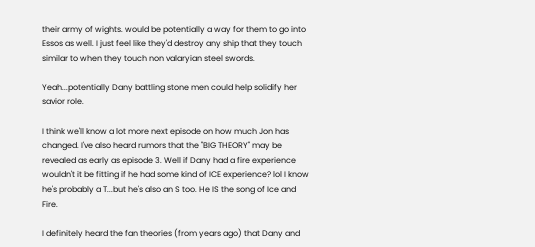their army of wights. would be potentially a way for them to go into Essos as well. I just feel like they'd destroy any ship that they touch similar to when they touch non valaryian steel swords.

Yeah...potentially Dany battling stone men could help solidify her savior role.

I think we'll know a lot more next episode on how much Jon has changed. I've also heard rumors that the "BIG THEORY" may be revealed as early as episode 3. Well if Dany had a fire experience wouldn't it be fitting if he had some kind of ICE experience? lol I know he's probably a T...but he's also an S too. He IS the song of Ice and Fire.

I definitely heard the fan theories (from years ago) that Dany and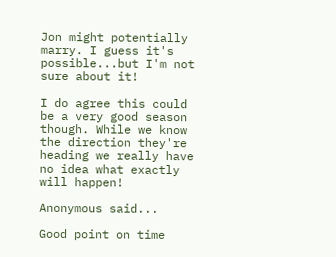Jon might potentially marry. I guess it's possible...but I'm not sure about it!

I do agree this could be a very good season though. While we know the direction they're heading we really have no idea what exactly will happen!

Anonymous said...

Good point on time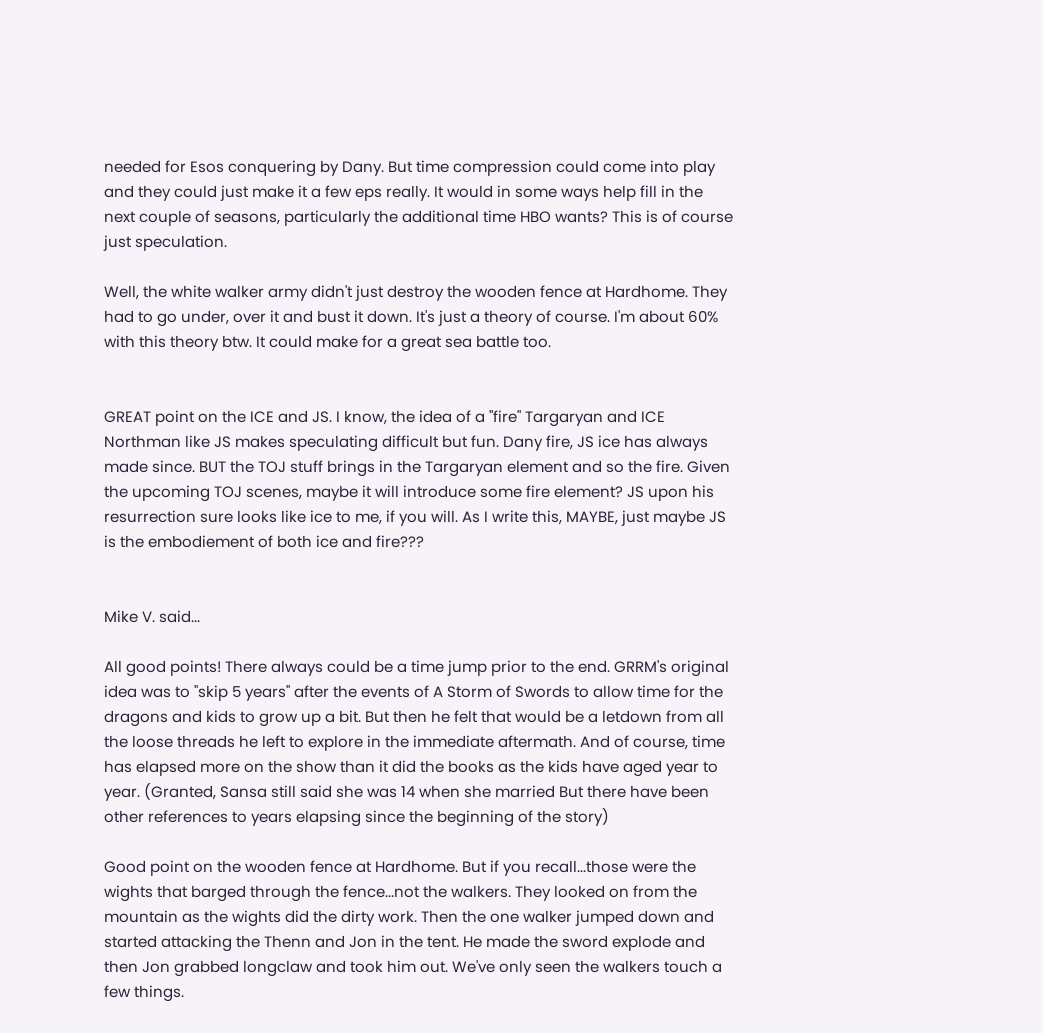needed for Esos conquering by Dany. But time compression could come into play and they could just make it a few eps really. It would in some ways help fill in the next couple of seasons, particularly the additional time HBO wants? This is of course just speculation.

Well, the white walker army didn't just destroy the wooden fence at Hardhome. They had to go under, over it and bust it down. It's just a theory of course. I'm about 60% with this theory btw. It could make for a great sea battle too.


GREAT point on the ICE and JS. I know, the idea of a "fire" Targaryan and ICE Northman like JS makes speculating difficult but fun. Dany fire, JS ice has always made since. BUT the TOJ stuff brings in the Targaryan element and so the fire. Given the upcoming TOJ scenes, maybe it will introduce some fire element? JS upon his resurrection sure looks like ice to me, if you will. As I write this, MAYBE, just maybe JS is the embodiement of both ice and fire???


Mike V. said...

All good points! There always could be a time jump prior to the end. GRRM's original idea was to "skip 5 years" after the events of A Storm of Swords to allow time for the dragons and kids to grow up a bit. But then he felt that would be a letdown from all the loose threads he left to explore in the immediate aftermath. And of course, time has elapsed more on the show than it did the books as the kids have aged year to year. (Granted, Sansa still said she was 14 when she married But there have been other references to years elapsing since the beginning of the story)

Good point on the wooden fence at Hardhome. But if you recall...those were the wights that barged through the fence...not the walkers. They looked on from the mountain as the wights did the dirty work. Then the one walker jumped down and started attacking the Thenn and Jon in the tent. He made the sword explode and then Jon grabbed longclaw and took him out. We've only seen the walkers touch a few things.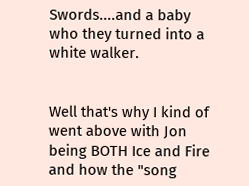Swords....and a baby who they turned into a white walker.


Well that's why I kind of went above with Jon being BOTH Ice and Fire and how the "song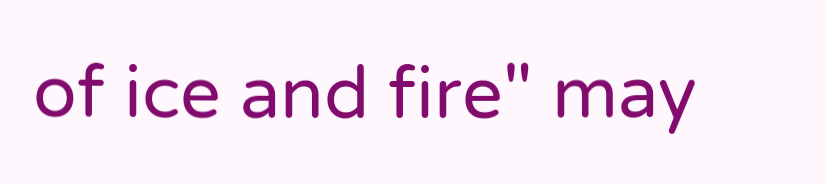of ice and fire" may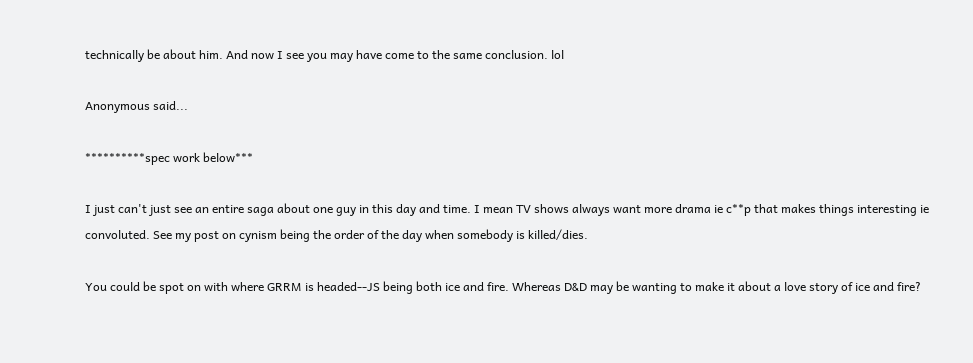technically be about him. And now I see you may have come to the same conclusion. lol

Anonymous said...

**********spec work below***

I just can't just see an entire saga about one guy in this day and time. I mean TV shows always want more drama ie c**p that makes things interesting ie convoluted. See my post on cynism being the order of the day when somebody is killed/dies.

You could be spot on with where GRRM is headed--JS being both ice and fire. Whereas D&D may be wanting to make it about a love story of ice and fire?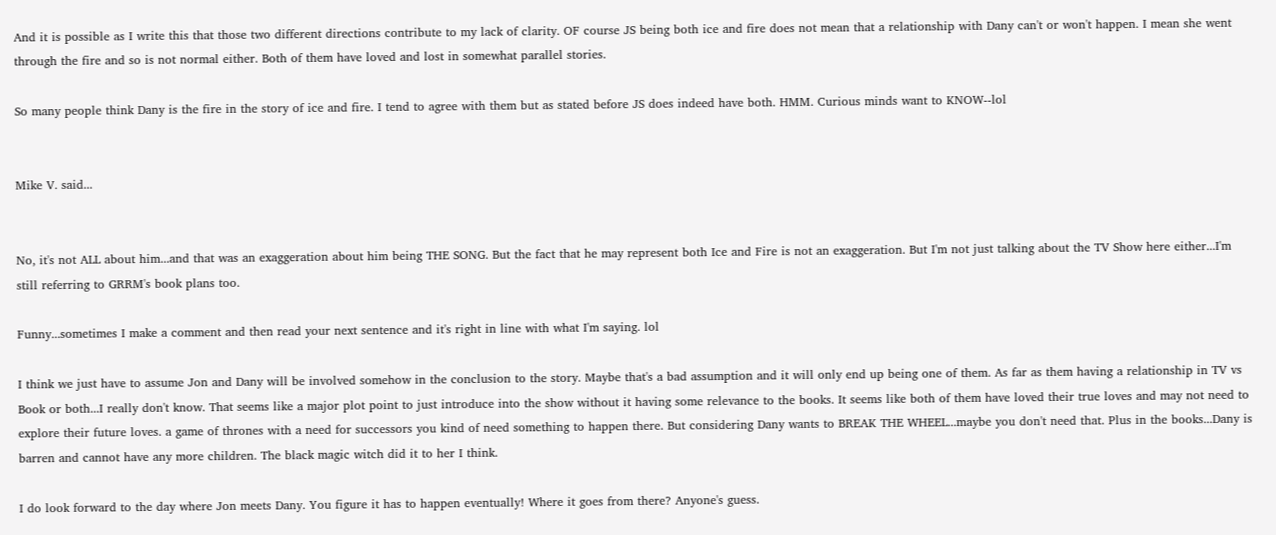And it is possible as I write this that those two different directions contribute to my lack of clarity. OF course JS being both ice and fire does not mean that a relationship with Dany can't or won't happen. I mean she went through the fire and so is not normal either. Both of them have loved and lost in somewhat parallel stories.

So many people think Dany is the fire in the story of ice and fire. I tend to agree with them but as stated before JS does indeed have both. HMM. Curious minds want to KNOW--lol


Mike V. said...


No, it's not ALL about him...and that was an exaggeration about him being THE SONG. But the fact that he may represent both Ice and Fire is not an exaggeration. But I'm not just talking about the TV Show here either...I'm still referring to GRRM's book plans too.

Funny...sometimes I make a comment and then read your next sentence and it's right in line with what I'm saying. lol

I think we just have to assume Jon and Dany will be involved somehow in the conclusion to the story. Maybe that's a bad assumption and it will only end up being one of them. As far as them having a relationship in TV vs Book or both...I really don't know. That seems like a major plot point to just introduce into the show without it having some relevance to the books. It seems like both of them have loved their true loves and may not need to explore their future loves. a game of thrones with a need for successors you kind of need something to happen there. But considering Dany wants to BREAK THE WHEEL...maybe you don't need that. Plus in the books...Dany is barren and cannot have any more children. The black magic witch did it to her I think.

I do look forward to the day where Jon meets Dany. You figure it has to happen eventually! Where it goes from there? Anyone's guess.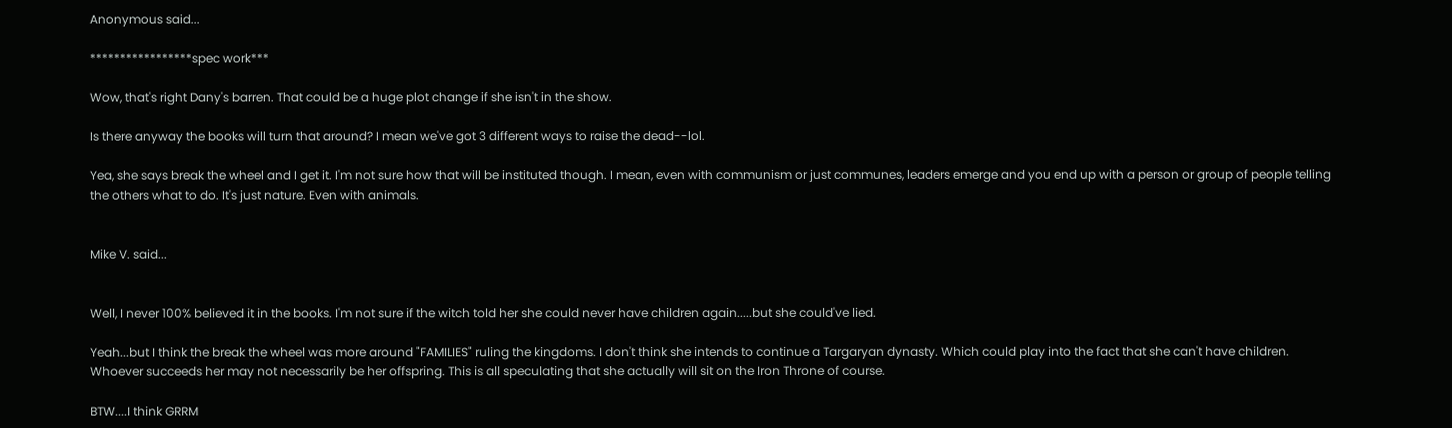Anonymous said...

*****************spec work***

Wow, that's right Dany's barren. That could be a huge plot change if she isn't in the show.

Is there anyway the books will turn that around? I mean we've got 3 different ways to raise the dead--lol.

Yea, she says break the wheel and I get it. I'm not sure how that will be instituted though. I mean, even with communism or just communes, leaders emerge and you end up with a person or group of people telling the others what to do. It's just nature. Even with animals.


Mike V. said...


Well, I never 100% believed it in the books. I'm not sure if the witch told her she could never have children again.....but she could've lied.

Yeah...but I think the break the wheel was more around "FAMILIES" ruling the kingdoms. I don't think she intends to continue a Targaryan dynasty. Which could play into the fact that she can't have children. Whoever succeeds her may not necessarily be her offspring. This is all speculating that she actually will sit on the Iron Throne of course.

BTW....I think GRRM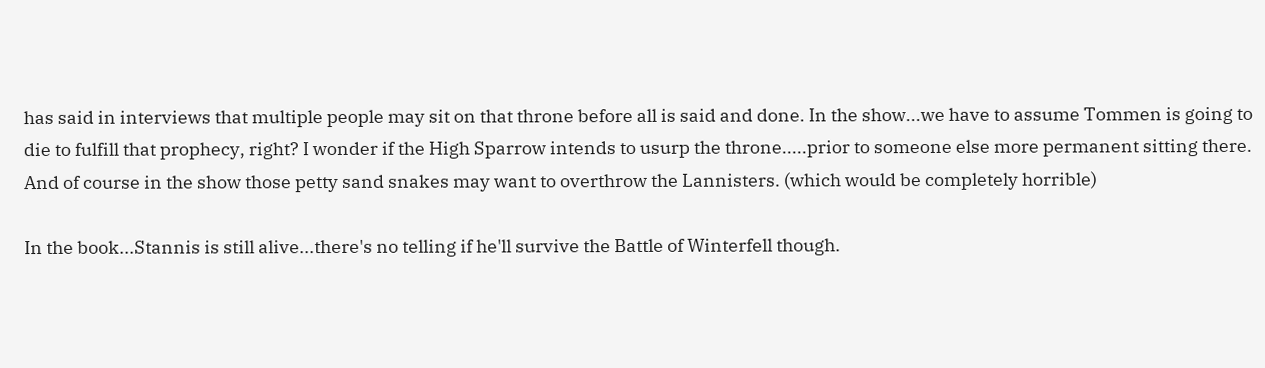has said in interviews that multiple people may sit on that throne before all is said and done. In the show...we have to assume Tommen is going to die to fulfill that prophecy, right? I wonder if the High Sparrow intends to usurp the throne.....prior to someone else more permanent sitting there. And of course in the show those petty sand snakes may want to overthrow the Lannisters. (which would be completely horrible)

In the book...Stannis is still alive...there's no telling if he'll survive the Battle of Winterfell though.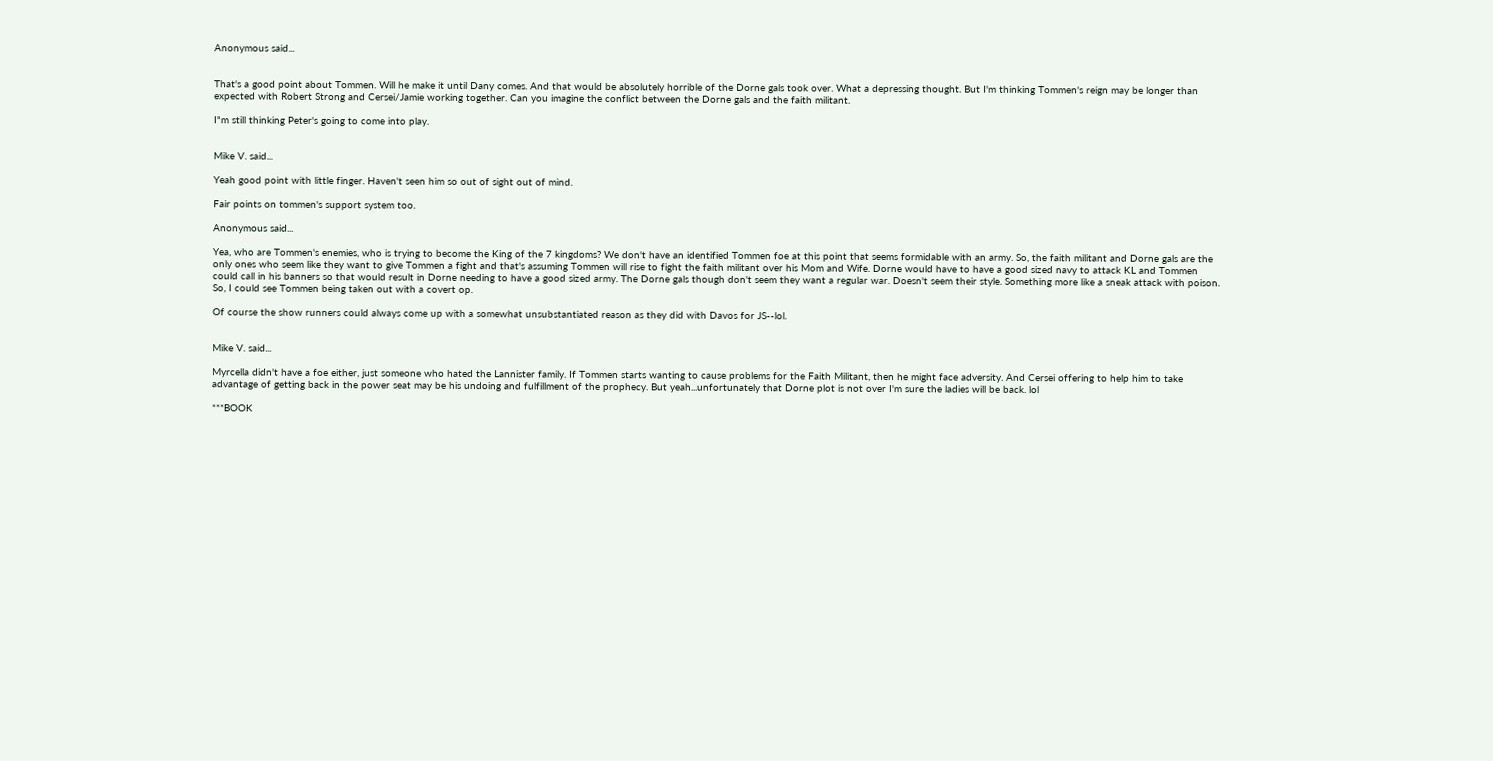Anonymous said...


That's a good point about Tommen. Will he make it until Dany comes. And that would be absolutely horrible of the Dorne gals took over. What a depressing thought. But I'm thinking Tommen's reign may be longer than expected with Robert Strong and Cersei/Jamie working together. Can you imagine the conflict between the Dorne gals and the faith militant.

I"m still thinking Peter's going to come into play.


Mike V. said...

Yeah good point with little finger. Haven't seen him so out of sight out of mind.

Fair points on tommen's support system too.

Anonymous said...

Yea, who are Tommen's enemies, who is trying to become the King of the 7 kingdoms? We don't have an identified Tommen foe at this point that seems formidable with an army. So, the faith militant and Dorne gals are the only ones who seem like they want to give Tommen a fight and that's assuming Tommen will rise to fight the faith militant over his Mom and Wife. Dorne would have to have a good sized navy to attack KL and Tommen could call in his banners so that would result in Dorne needing to have a good sized army. The Dorne gals though don't seem they want a regular war. Doesn't seem their style. Something more like a sneak attack with poison. So, I could see Tommen being taken out with a covert op.

Of course the show runners could always come up with a somewhat unsubstantiated reason as they did with Davos for JS--lol.


Mike V. said...

Myrcella didn't have a foe either, just someone who hated the Lannister family. If Tommen starts wanting to cause problems for the Faith Militant, then he might face adversity. And Cersei offering to help him to take advantage of getting back in the power seat may be his undoing and fulfillment of the prophecy. But yeah...unfortunately that Dorne plot is not over I'm sure the ladies will be back. lol

***BOOK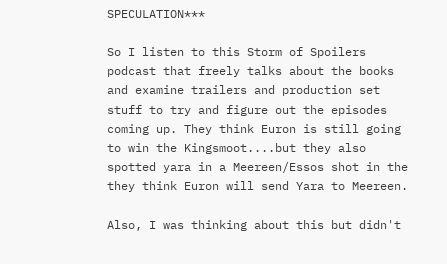SPECULATION***

So I listen to this Storm of Spoilers podcast that freely talks about the books and examine trailers and production set stuff to try and figure out the episodes coming up. They think Euron is still going to win the Kingsmoot....but they also spotted yara in a Meereen/Essos shot in the they think Euron will send Yara to Meereen.

Also, I was thinking about this but didn't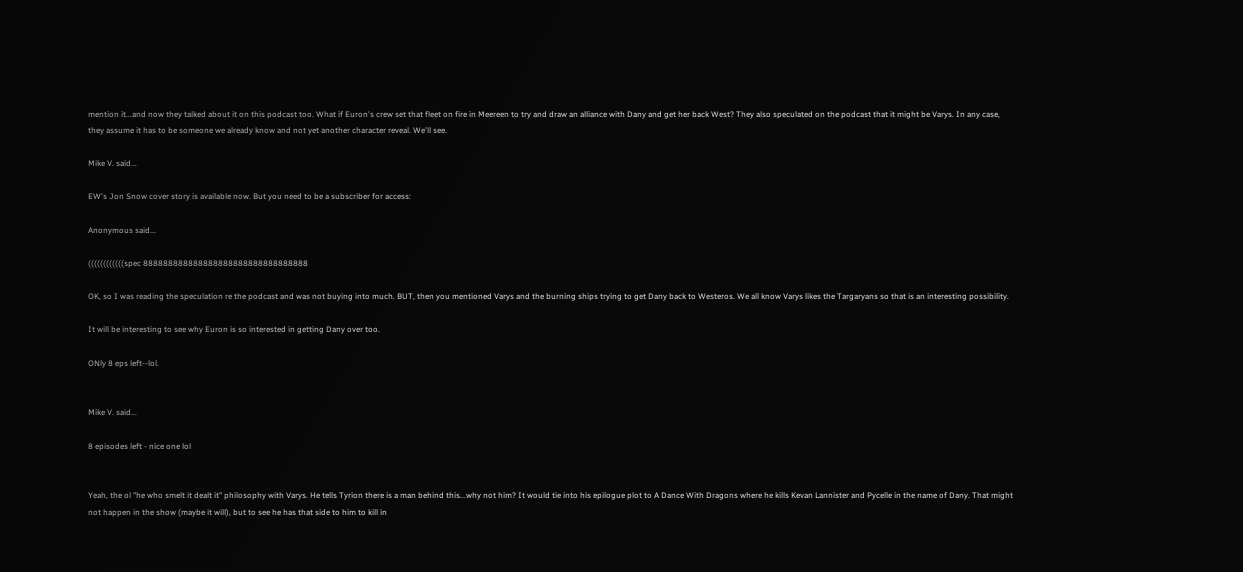mention it...and now they talked about it on this podcast too. What if Euron's crew set that fleet on fire in Meereen to try and draw an alliance with Dany and get her back West? They also speculated on the podcast that it might be Varys. In any case, they assume it has to be someone we already know and not yet another character reveal. We'll see.

Mike V. said...

EW's Jon Snow cover story is available now. But you need to be a subscriber for access:

Anonymous said...

((((((((((((spec 888888888888888888888888888888888

OK, so I was reading the speculation re the podcast and was not buying into much. BUT, then you mentioned Varys and the burning ships trying to get Dany back to Westeros. We all know Varys likes the Targaryans so that is an interesting possibility.

It will be interesting to see why Euron is so interested in getting Dany over too.

ONly 8 eps left--lol.


Mike V. said...

8 episodes left - nice one lol


Yeah, the ol "he who smelt it dealt it" philosophy with Varys. He tells Tyrion there is a man behind this...why not him? It would tie into his epilogue plot to A Dance With Dragons where he kills Kevan Lannister and Pycelle in the name of Dany. That might not happen in the show (maybe it will), but to see he has that side to him to kill in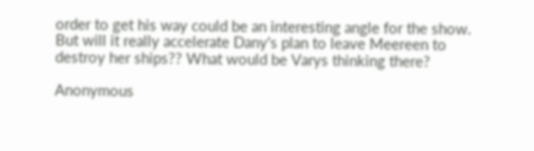order to get his way could be an interesting angle for the show. But will it really accelerate Dany's plan to leave Meereen to destroy her ships?? What would be Varys thinking there?

Anonymous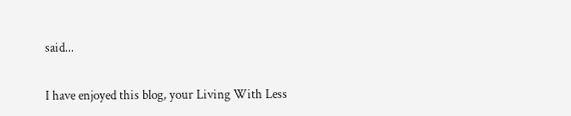said...

I have enjoyed this blog, your Living With Less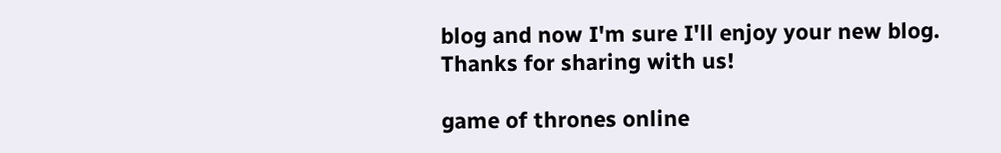blog and now I'm sure I'll enjoy your new blog. Thanks for sharing with us!

game of thrones online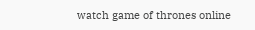watch game of thrones online